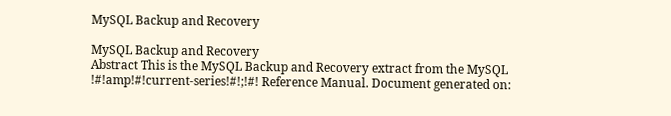MySQL Backup and Recovery

MySQL Backup and Recovery
Abstract This is the MySQL Backup and Recovery extract from the MySQL !#!amp!#!current-series!#!;!#! Reference Manual. Document generated on: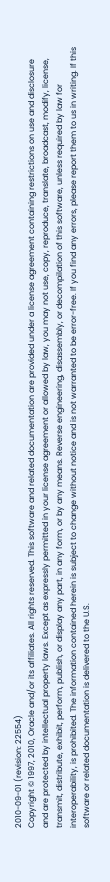2010-09-01 (revision: 22554)
Copyright © 1997, 2010, Oracle and/or its affiliates. All rights reserved. This software and related documentation are provided under a license agreement containing restrictions on use and disclosure and are protected by intellectual property laws. Except as expressly permitted in your license agreement or allowed by law, you may not use, copy, reproduce, translate, broadcast, modify, license, transmit, distribute, exhibit, perform, publish, or display any part, in any form, or by any means. Reverse engineering, disassembly, or decompilation of this software, unless required by law for interoperability, is prohibited. The information contained herein is subject to change without notice and is not warranted to be error-free. If you find any errors, please report them to us in writing. If this software or related documentation is delivered to the U.S.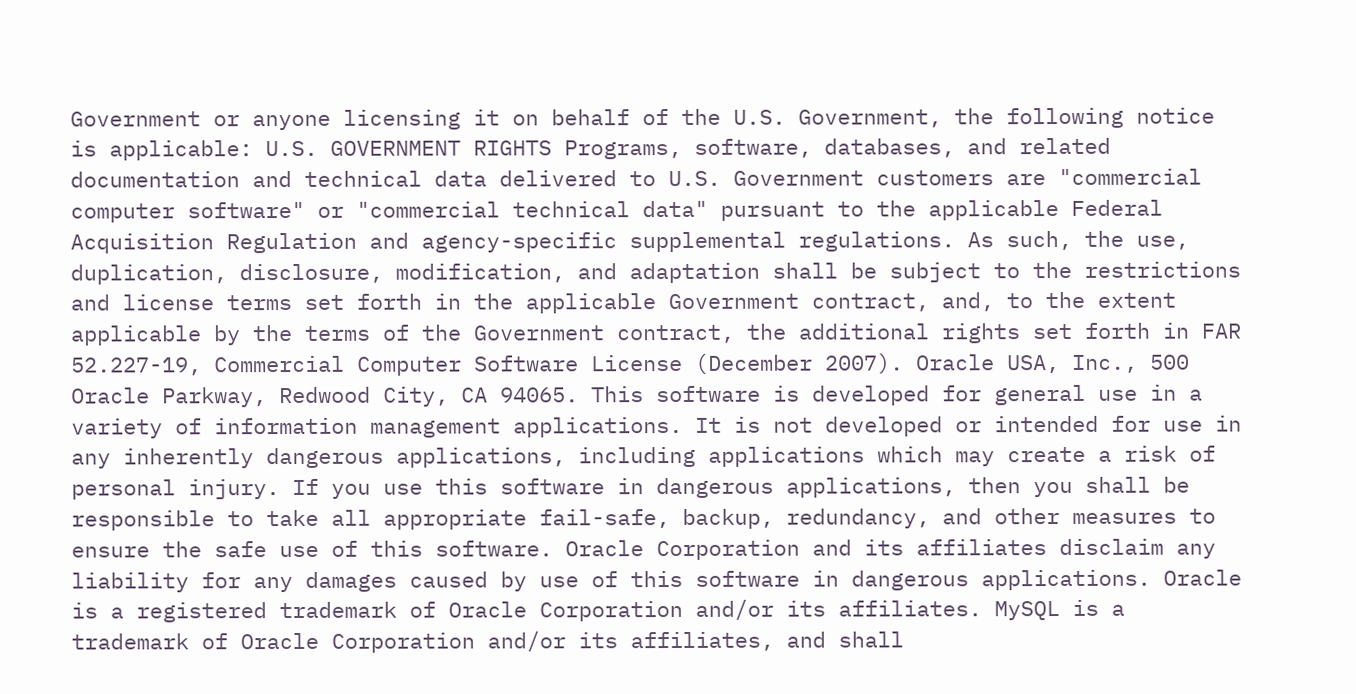Government or anyone licensing it on behalf of the U.S. Government, the following notice is applicable: U.S. GOVERNMENT RIGHTS Programs, software, databases, and related documentation and technical data delivered to U.S. Government customers are "commercial computer software" or "commercial technical data" pursuant to the applicable Federal Acquisition Regulation and agency-specific supplemental regulations. As such, the use, duplication, disclosure, modification, and adaptation shall be subject to the restrictions and license terms set forth in the applicable Government contract, and, to the extent applicable by the terms of the Government contract, the additional rights set forth in FAR 52.227-19, Commercial Computer Software License (December 2007). Oracle USA, Inc., 500 Oracle Parkway, Redwood City, CA 94065. This software is developed for general use in a variety of information management applications. It is not developed or intended for use in any inherently dangerous applications, including applications which may create a risk of personal injury. If you use this software in dangerous applications, then you shall be responsible to take all appropriate fail-safe, backup, redundancy, and other measures to ensure the safe use of this software. Oracle Corporation and its affiliates disclaim any liability for any damages caused by use of this software in dangerous applications. Oracle is a registered trademark of Oracle Corporation and/or its affiliates. MySQL is a trademark of Oracle Corporation and/or its affiliates, and shall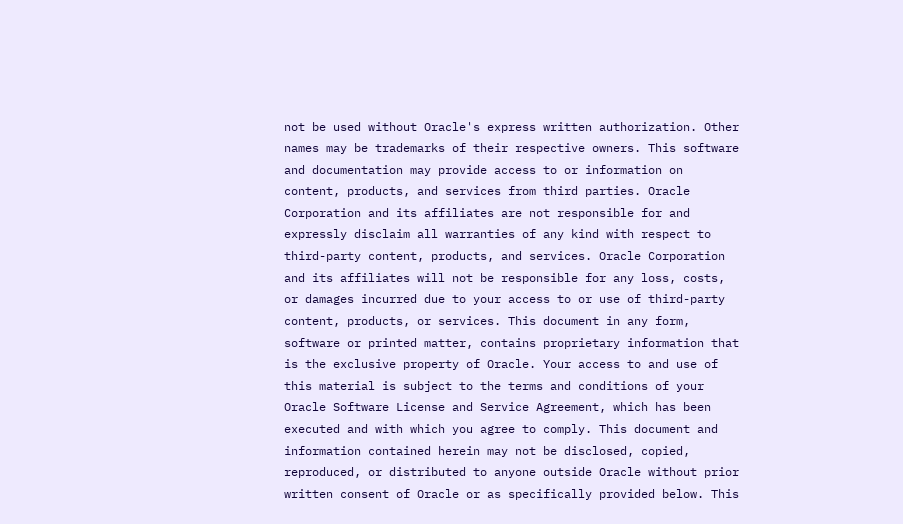not be used without Oracle's express written authorization. Other names may be trademarks of their respective owners. This software and documentation may provide access to or information on content, products, and services from third parties. Oracle Corporation and its affiliates are not responsible for and expressly disclaim all warranties of any kind with respect to third-party content, products, and services. Oracle Corporation and its affiliates will not be responsible for any loss, costs, or damages incurred due to your access to or use of third-party content, products, or services. This document in any form, software or printed matter, contains proprietary information that is the exclusive property of Oracle. Your access to and use of this material is subject to the terms and conditions of your Oracle Software License and Service Agreement, which has been executed and with which you agree to comply. This document and information contained herein may not be disclosed, copied, reproduced, or distributed to anyone outside Oracle without prior written consent of Oracle or as specifically provided below. This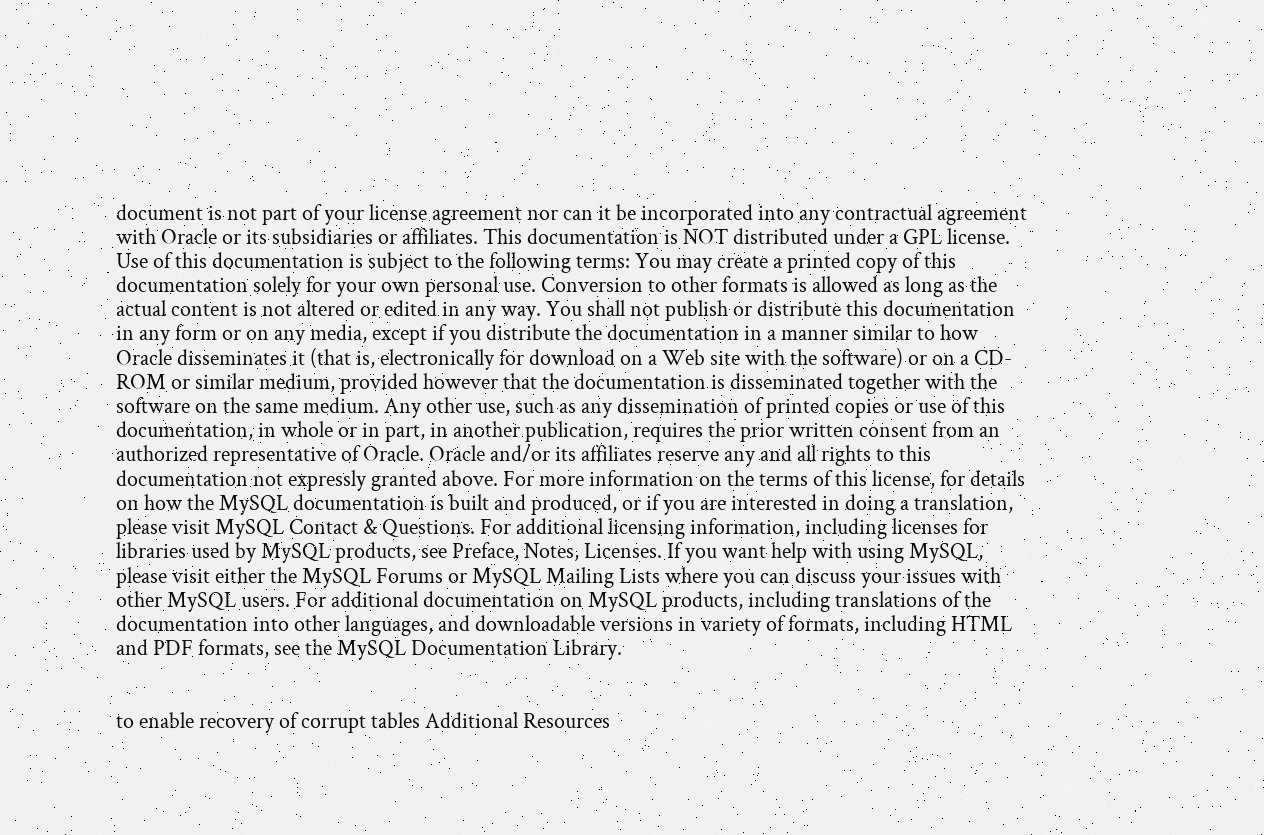document is not part of your license agreement nor can it be incorporated into any contractual agreement with Oracle or its subsidiaries or affiliates. This documentation is NOT distributed under a GPL license. Use of this documentation is subject to the following terms: You may create a printed copy of this documentation solely for your own personal use. Conversion to other formats is allowed as long as the actual content is not altered or edited in any way. You shall not publish or distribute this documentation in any form or on any media, except if you distribute the documentation in a manner similar to how Oracle disseminates it (that is, electronically for download on a Web site with the software) or on a CD-ROM or similar medium, provided however that the documentation is disseminated together with the software on the same medium. Any other use, such as any dissemination of printed copies or use of this documentation, in whole or in part, in another publication, requires the prior written consent from an authorized representative of Oracle. Oracle and/or its affiliates reserve any and all rights to this documentation not expressly granted above. For more information on the terms of this license, for details on how the MySQL documentation is built and produced, or if you are interested in doing a translation, please visit MySQL Contact & Questions. For additional licensing information, including licenses for libraries used by MySQL products, see Preface, Notes, Licenses. If you want help with using MySQL, please visit either the MySQL Forums or MySQL Mailing Lists where you can discuss your issues with other MySQL users. For additional documentation on MySQL products, including translations of the documentation into other languages, and downloadable versions in variety of formats, including HTML and PDF formats, see the MySQL Documentation Library.


to enable recovery of corrupt tables Additional Resources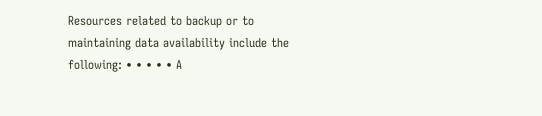Resources related to backup or to maintaining data availability include the following: • • • • • A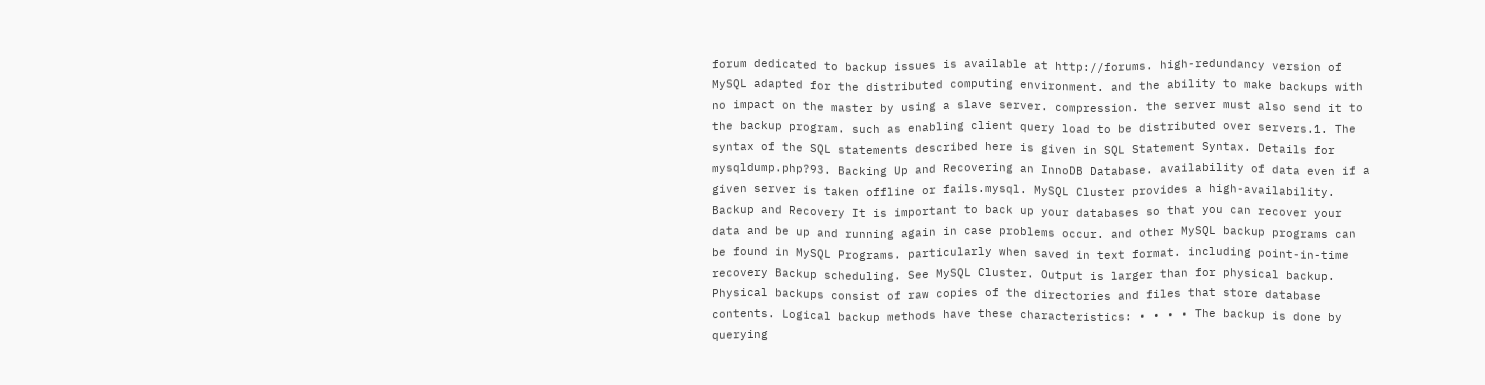forum dedicated to backup issues is available at http://forums. high-redundancy version of MySQL adapted for the distributed computing environment. and the ability to make backups with no impact on the master by using a slave server. compression. the server must also send it to the backup program. such as enabling client query load to be distributed over servers.1. The syntax of the SQL statements described here is given in SQL Statement Syntax. Details for mysqldump.php?93. Backing Up and Recovering an InnoDB Database. availability of data even if a given server is taken offline or fails.mysql. MySQL Cluster provides a high-availability. Backup and Recovery It is important to back up your databases so that you can recover your data and be up and running again in case problems occur. and other MySQL backup programs can be found in MySQL Programs. particularly when saved in text format. including point-in-time recovery Backup scheduling. See MySQL Cluster. Output is larger than for physical backup. Physical backups consist of raw copies of the directories and files that store database contents. Logical backup methods have these characteristics: • • • • The backup is done by querying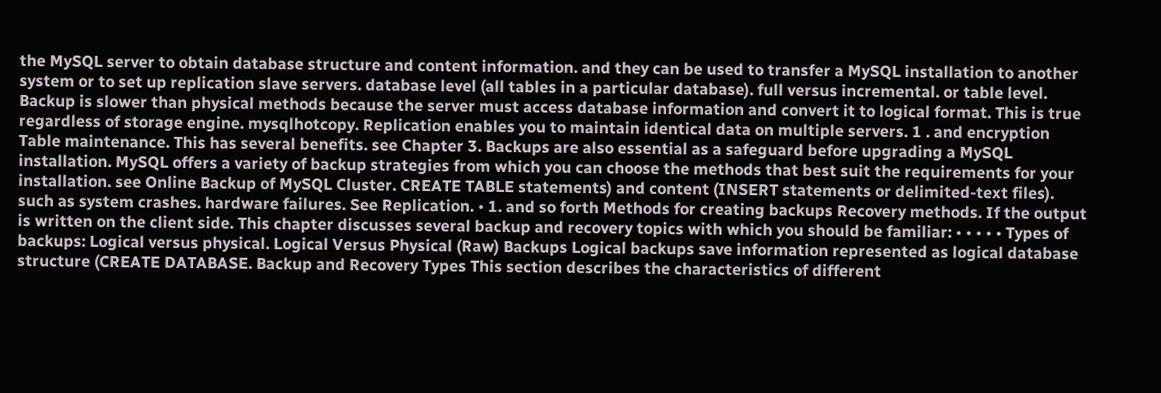the MySQL server to obtain database structure and content information. and they can be used to transfer a MySQL installation to another system or to set up replication slave servers. database level (all tables in a particular database). full versus incremental. or table level. Backup is slower than physical methods because the server must access database information and convert it to logical format. This is true regardless of storage engine. mysqlhotcopy. Replication enables you to maintain identical data on multiple servers. 1 . and encryption Table maintenance. This has several benefits. see Chapter 3. Backups are also essential as a safeguard before upgrading a MySQL installation. MySQL offers a variety of backup strategies from which you can choose the methods that best suit the requirements for your installation. see Online Backup of MySQL Cluster. CREATE TABLE statements) and content (INSERT statements or delimited-text files). such as system crashes. hardware failures. See Replication. • 1. and so forth Methods for creating backups Recovery methods. If the output is written on the client side. This chapter discusses several backup and recovery topics with which you should be familiar: • • • • • Types of backups: Logical versus physical. Logical Versus Physical (Raw) Backups Logical backups save information represented as logical database structure (CREATE DATABASE. Backup and Recovery Types This section describes the characteristics of different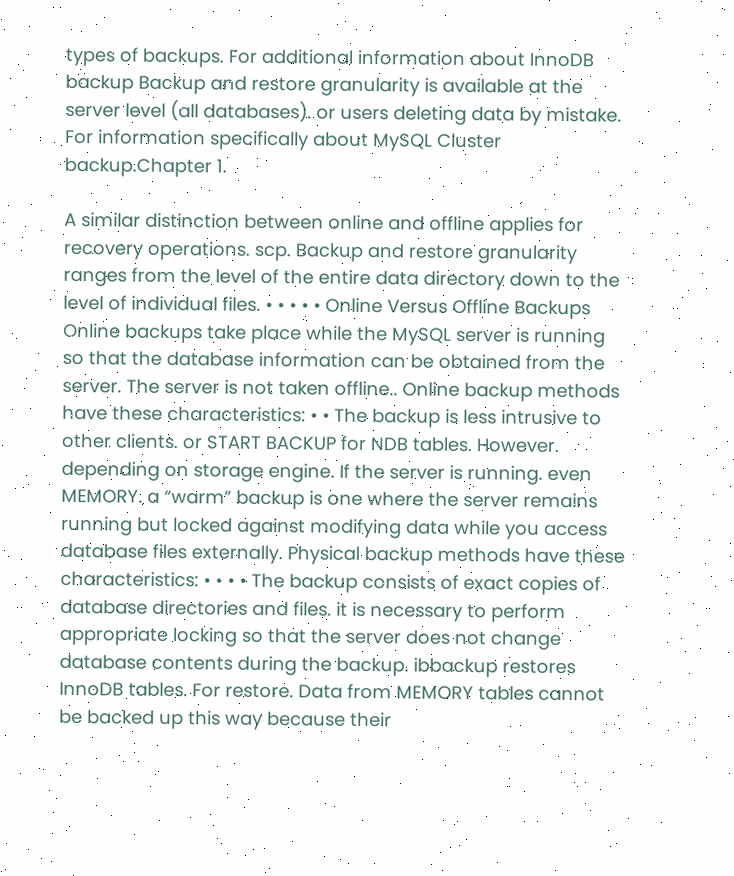types of backups. For additional information about InnoDB backup Backup and restore granularity is available at the server level (all databases). or users deleting data by mistake. For information specifically about MySQL Cluster backup.Chapter 1.

A similar distinction between online and offline applies for recovery operations. scp. Backup and restore granularity ranges from the level of the entire data directory down to the level of individual files. • • • • • Online Versus Offline Backups Online backups take place while the MySQL server is running so that the database information can be obtained from the server. The server is not taken offline.. Online backup methods have these characteristics: • • The backup is less intrusive to other clients. or START BACKUP for NDB tables. However. depending on storage engine. If the server is running. even MEMORY. a “warm” backup is one where the server remains running but locked against modifying data while you access database files externally. Physical backup methods have these characteristics: • • • • The backup consists of exact copies of database directories and files. it is necessary to perform appropriate locking so that the server does not change database contents during the backup. ibbackup restores InnoDB tables. For restore. Data from MEMORY tables cannot be backed up this way because their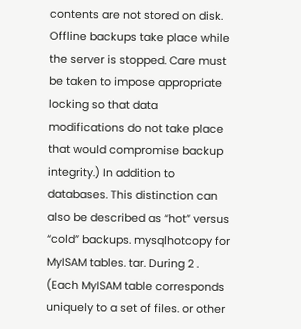contents are not stored on disk. Offline backups take place while the server is stopped. Care must be taken to impose appropriate locking so that data modifications do not take place that would compromise backup integrity.) In addition to databases. This distinction can also be described as “hot” versus “cold” backups. mysqlhotcopy for MyISAM tables. tar. During 2 . (Each MyISAM table corresponds uniquely to a set of files. or other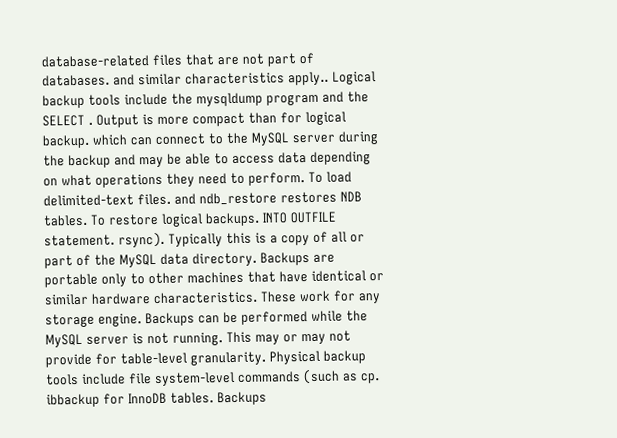database-related files that are not part of databases. and similar characteristics apply.. Logical backup tools include the mysqldump program and the SELECT . Output is more compact than for logical backup. which can connect to the MySQL server during the backup and may be able to access data depending on what operations they need to perform. To load delimited-text files. and ndb_restore restores NDB tables. To restore logical backups. INTO OUTFILE statement. rsync). Typically this is a copy of all or part of the MySQL data directory. Backups are portable only to other machines that have identical or similar hardware characteristics. These work for any storage engine. Backups can be performed while the MySQL server is not running. This may or may not provide for table-level granularity. Physical backup tools include file system-level commands (such as cp. ibbackup for InnoDB tables. Backups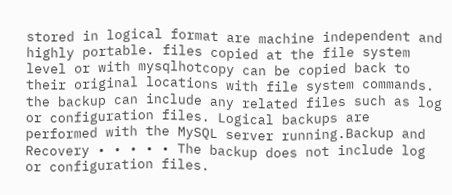stored in logical format are machine independent and highly portable. files copied at the file system level or with mysqlhotcopy can be copied back to their original locations with file system commands. the backup can include any related files such as log or configuration files. Logical backups are performed with the MySQL server running.Backup and Recovery • • • • • The backup does not include log or configuration files.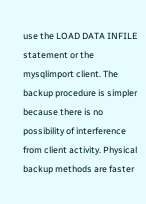use the LOAD DATA INFILE statement or the mysqlimport client. The backup procedure is simpler because there is no possibility of interference from client activity. Physical backup methods are faster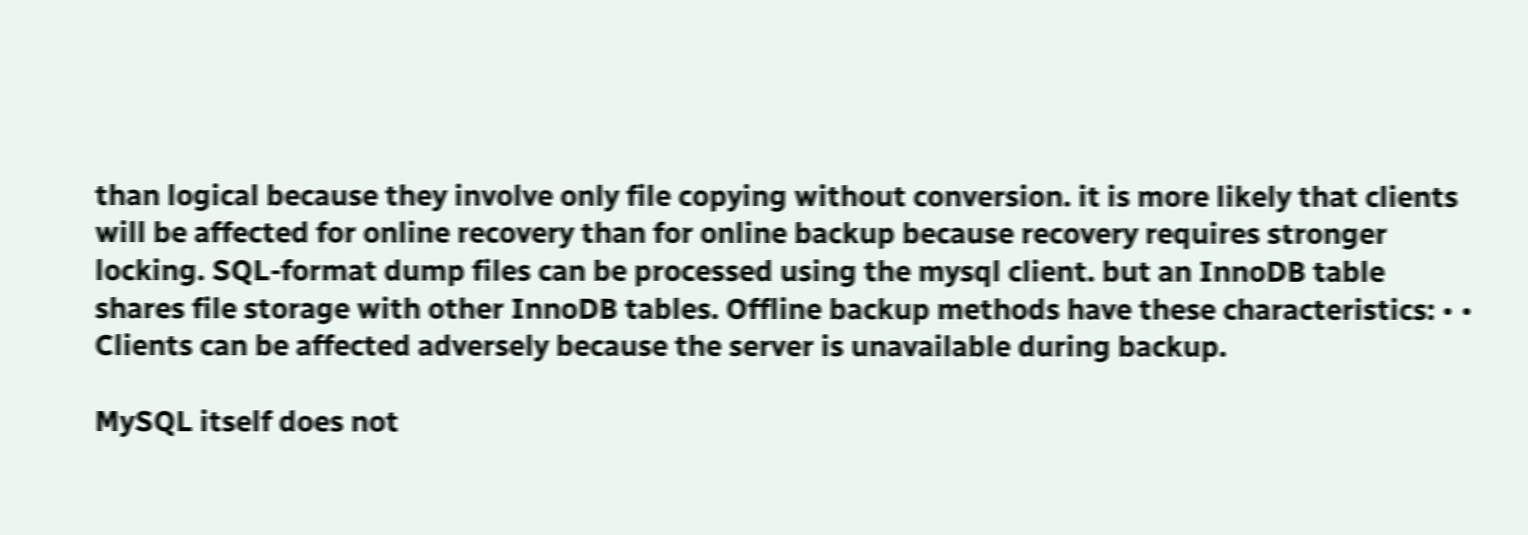than logical because they involve only file copying without conversion. it is more likely that clients will be affected for online recovery than for online backup because recovery requires stronger locking. SQL-format dump files can be processed using the mysql client. but an InnoDB table shares file storage with other InnoDB tables. Offline backup methods have these characteristics: • • Clients can be affected adversely because the server is unavailable during backup.

MySQL itself does not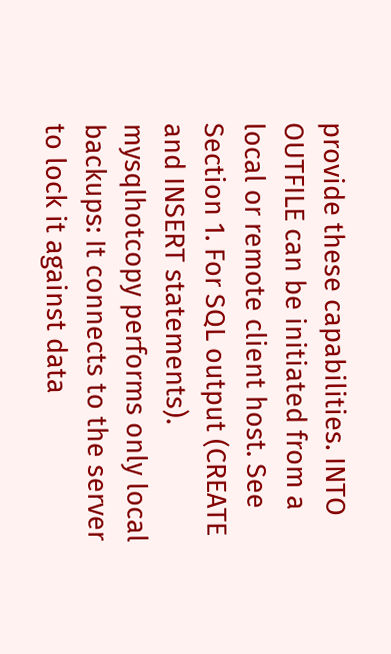provide these capabilities. INTO OUTFILE can be initiated from a local or remote client host. See Section 1. For SQL output (CREATE and INSERT statements). mysqlhotcopy performs only local backups: It connects to the server to lock it against data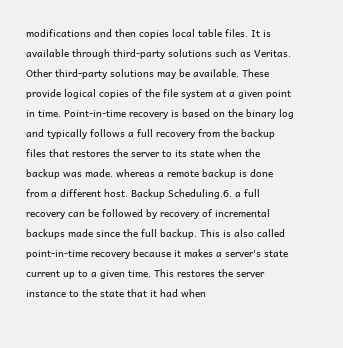modifications and then copies local table files. It is available through third-party solutions such as Veritas. Other third-party solutions may be available. These provide logical copies of the file system at a given point in time. Point-in-time recovery is based on the binary log and typically follows a full recovery from the backup files that restores the server to its state when the backup was made. whereas a remote backup is done from a different host. Backup Scheduling.6. a full recovery can be followed by recovery of incremental backups made since the full backup. This is also called point-in-time recovery because it makes a server's state current up to a given time. This restores the server instance to the state that it had when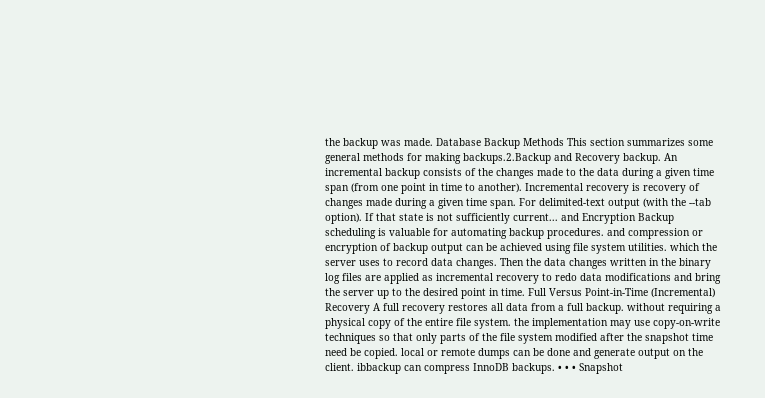the backup was made. Database Backup Methods This section summarizes some general methods for making backups.2.Backup and Recovery backup. An incremental backup consists of the changes made to the data during a given time span (from one point in time to another). Incremental recovery is recovery of changes made during a given time span. For delimited-text output (with the --tab option). If that state is not sufficiently current... and Encryption Backup scheduling is valuable for automating backup procedures. and compression or encryption of backup output can be achieved using file system utilities. which the server uses to record data changes. Then the data changes written in the binary log files are applied as incremental recovery to redo data modifications and bring the server up to the desired point in time. Full Versus Point-in-Time (Incremental) Recovery A full recovery restores all data from a full backup. without requiring a physical copy of the entire file system. the implementation may use copy-on-write techniques so that only parts of the file system modified after the snapshot time need be copied. local or remote dumps can be done and generate output on the client. ibbackup can compress InnoDB backups. • • • Snapshot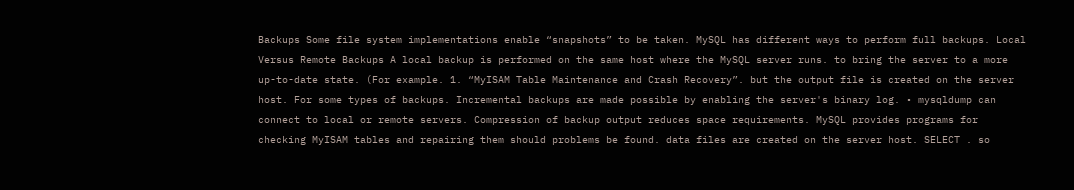Backups Some file system implementations enable “snapshots” to be taken. MySQL has different ways to perform full backups. Local Versus Remote Backups A local backup is performed on the same host where the MySQL server runs. to bring the server to a more up-to-date state. (For example. 1. “MyISAM Table Maintenance and Crash Recovery”. but the output file is created on the server host. For some types of backups. Incremental backups are made possible by enabling the server's binary log. • mysqldump can connect to local or remote servers. Compression of backup output reduces space requirements. MySQL provides programs for checking MyISAM tables and repairing them should problems be found. data files are created on the server host. SELECT . so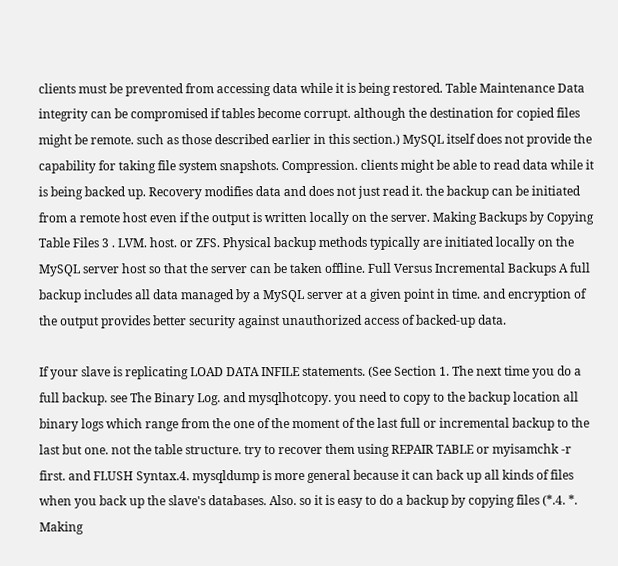clients must be prevented from accessing data while it is being restored. Table Maintenance Data integrity can be compromised if tables become corrupt. although the destination for copied files might be remote. such as those described earlier in this section.) MySQL itself does not provide the capability for taking file system snapshots. Compression. clients might be able to read data while it is being backed up. Recovery modifies data and does not just read it. the backup can be initiated from a remote host even if the output is written locally on the server. Making Backups by Copying Table Files 3 . LVM. host. or ZFS. Physical backup methods typically are initiated locally on the MySQL server host so that the server can be taken offline. Full Versus Incremental Backups A full backup includes all data managed by a MySQL server at a given point in time. and encryption of the output provides better security against unauthorized access of backed-up data.

If your slave is replicating LOAD DATA INFILE statements. (See Section 1. The next time you do a full backup. see The Binary Log. and mysqlhotcopy. you need to copy to the backup location all binary logs which range from the one of the moment of the last full or incremental backup to the last but one. not the table structure. try to recover them using REPAIR TABLE or myisamchk -r first. and FLUSH Syntax.4. mysqldump is more general because it can back up all kinds of files when you back up the slave's databases. Also. so it is easy to do a backup by copying files (*.4. *. Making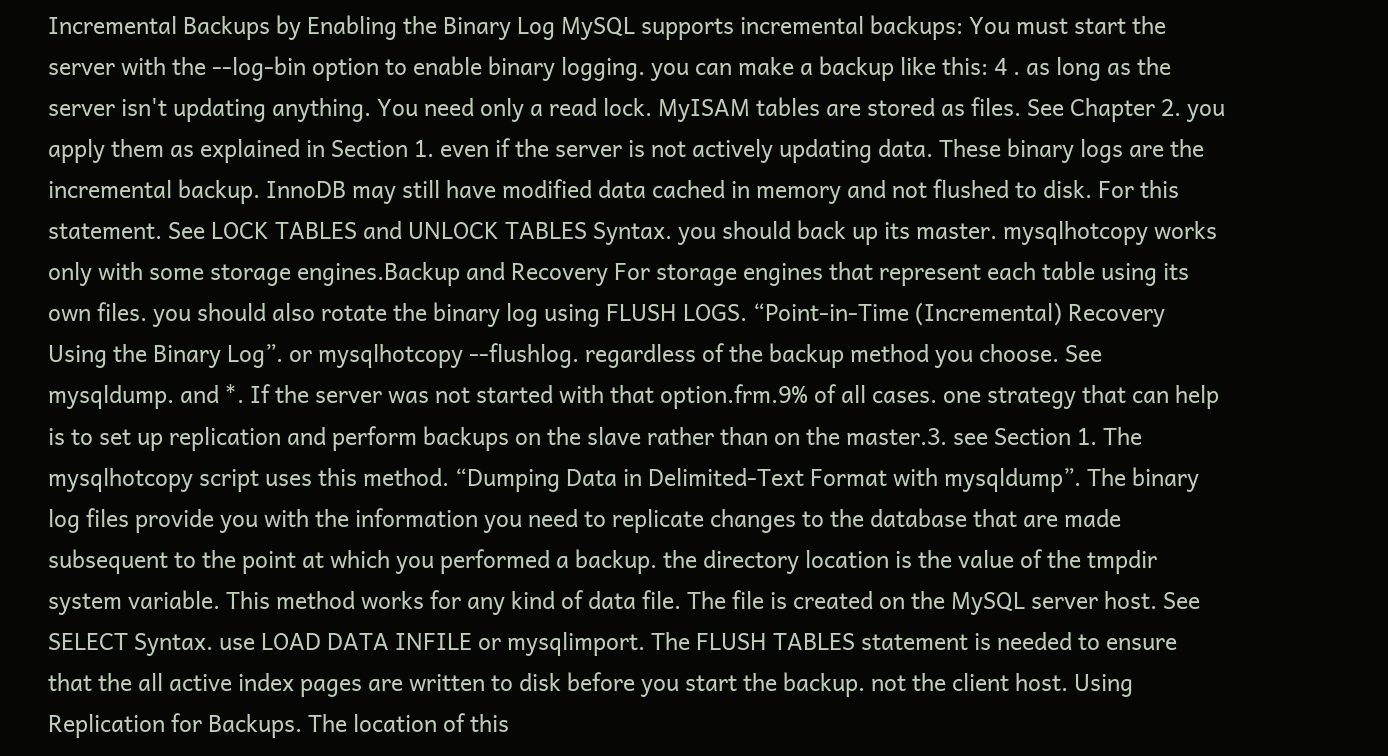Incremental Backups by Enabling the Binary Log MySQL supports incremental backups: You must start the server with the --log-bin option to enable binary logging. you can make a backup like this: 4 . as long as the server isn't updating anything. You need only a read lock. MyISAM tables are stored as files. See Chapter 2. you apply them as explained in Section 1. even if the server is not actively updating data. These binary logs are the incremental backup. InnoDB may still have modified data cached in memory and not flushed to disk. For this statement. See LOCK TABLES and UNLOCK TABLES Syntax. you should back up its master. mysqlhotcopy works only with some storage engines.Backup and Recovery For storage engines that represent each table using its own files. you should also rotate the binary log using FLUSH LOGS. “Point-in-Time (Incremental) Recovery Using the Binary Log”. or mysqlhotcopy --flushlog. regardless of the backup method you choose. See mysqldump. and *. If the server was not started with that option.frm.9% of all cases. one strategy that can help is to set up replication and perform backups on the slave rather than on the master.3. see Section 1. The mysqlhotcopy script uses this method. “Dumping Data in Delimited-Text Format with mysqldump”. The binary log files provide you with the information you need to replicate changes to the database that are made subsequent to the point at which you performed a backup. the directory location is the value of the tmpdir system variable. This method works for any kind of data file. The file is created on the MySQL server host. See SELECT Syntax. use LOAD DATA INFILE or mysqlimport. The FLUSH TABLES statement is needed to ensure that the all active index pages are written to disk before you start the backup. not the client host. Using Replication for Backups. The location of this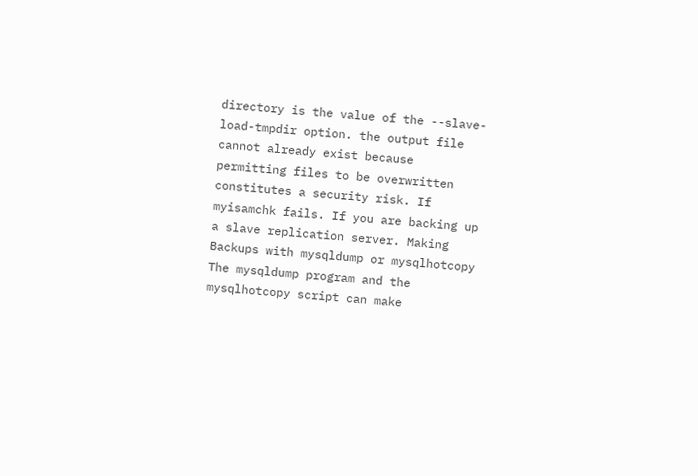directory is the value of the --slave-load-tmpdir option. the output file cannot already exist because permitting files to be overwritten constitutes a security risk. If myisamchk fails. If you are backing up a slave replication server. Making Backups with mysqldump or mysqlhotcopy The mysqldump program and the mysqlhotcopy script can make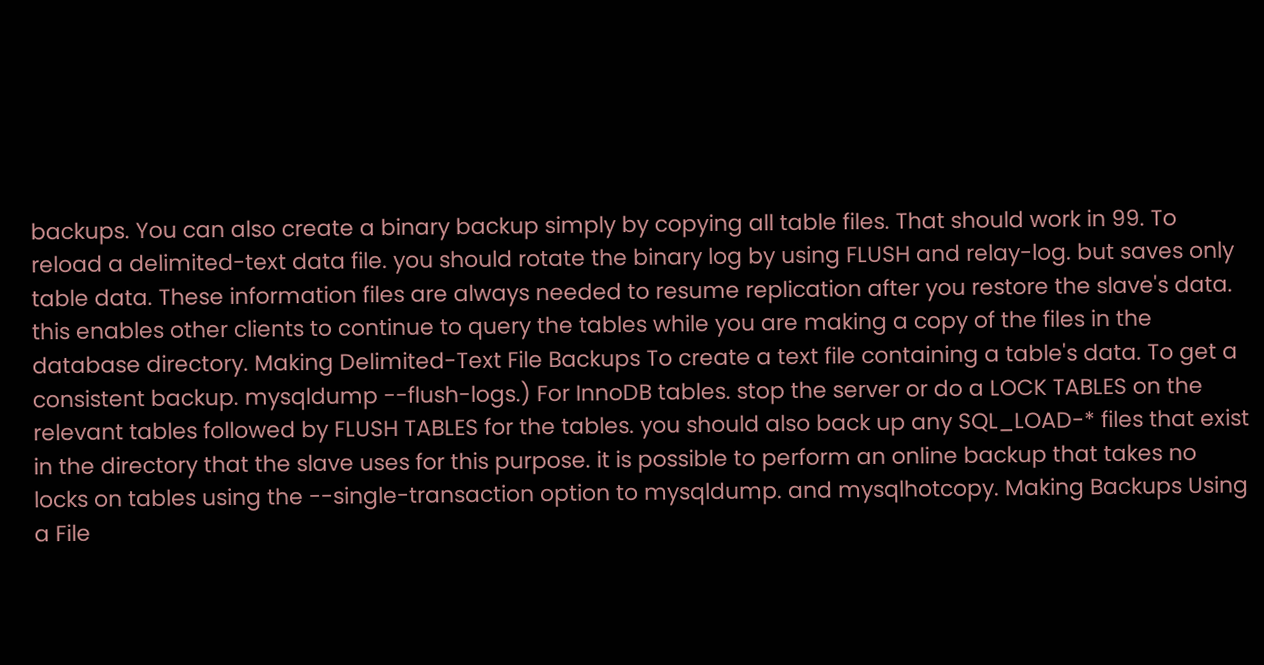backups. You can also create a binary backup simply by copying all table files. That should work in 99. To reload a delimited-text data file. you should rotate the binary log by using FLUSH and relay-log. but saves only table data. These information files are always needed to resume replication after you restore the slave's data. this enables other clients to continue to query the tables while you are making a copy of the files in the database directory. Making Delimited-Text File Backups To create a text file containing a table's data. To get a consistent backup. mysqldump --flush-logs.) For InnoDB tables. stop the server or do a LOCK TABLES on the relevant tables followed by FLUSH TABLES for the tables. you should also back up any SQL_LOAD-* files that exist in the directory that the slave uses for this purpose. it is possible to perform an online backup that takes no locks on tables using the --single-transaction option to mysqldump. and mysqlhotcopy. Making Backups Using a File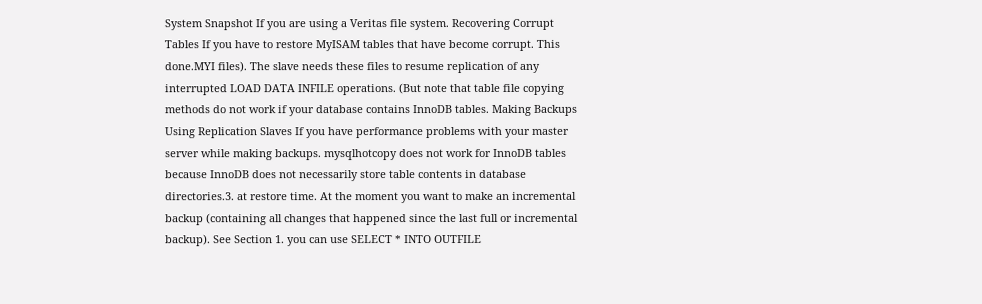System Snapshot If you are using a Veritas file system. Recovering Corrupt Tables If you have to restore MyISAM tables that have become corrupt. This done.MYI files). The slave needs these files to resume replication of any interrupted LOAD DATA INFILE operations. (But note that table file copying methods do not work if your database contains InnoDB tables. Making Backups Using Replication Slaves If you have performance problems with your master server while making backups. mysqlhotcopy does not work for InnoDB tables because InnoDB does not necessarily store table contents in database directories.3. at restore time. At the moment you want to make an incremental backup (containing all changes that happened since the last full or incremental backup). See Section 1. you can use SELECT * INTO OUTFILE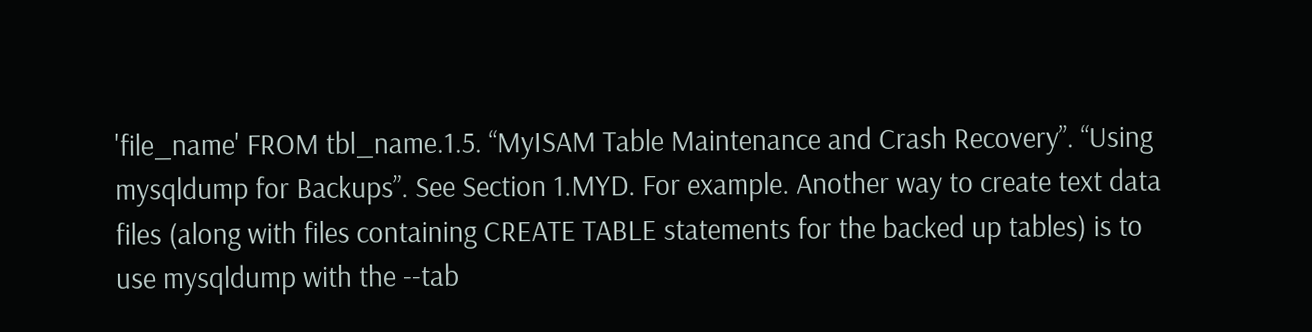'file_name' FROM tbl_name.1.5. “MyISAM Table Maintenance and Crash Recovery”. “Using mysqldump for Backups”. See Section 1.MYD. For example. Another way to create text data files (along with files containing CREATE TABLE statements for the backed up tables) is to use mysqldump with the --tab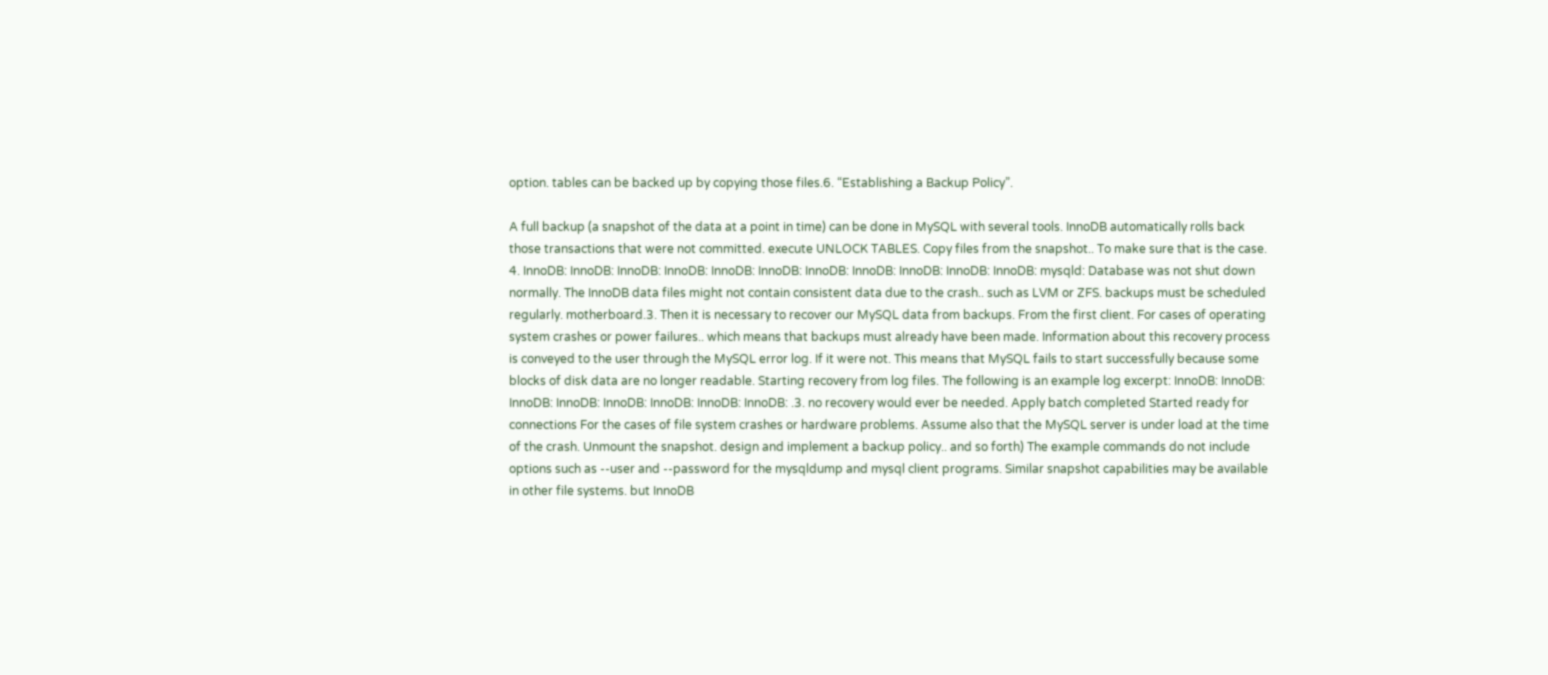option. tables can be backed up by copying those files.6. “Establishing a Backup Policy”.

A full backup (a snapshot of the data at a point in time) can be done in MySQL with several tools. InnoDB automatically rolls back those transactions that were not committed. execute UNLOCK TABLES. Copy files from the snapshot.. To make sure that is the case. 4. InnoDB: InnoDB: InnoDB: InnoDB: InnoDB: InnoDB: InnoDB: InnoDB: InnoDB: InnoDB: InnoDB: mysqld: Database was not shut down normally. The InnoDB data files might not contain consistent data due to the crash.. such as LVM or ZFS. backups must be scheduled regularly. motherboard.3. Then it is necessary to recover our MySQL data from backups. From the first client. For cases of operating system crashes or power failures.. which means that backups must already have been made. Information about this recovery process is conveyed to the user through the MySQL error log. If it were not. This means that MySQL fails to start successfully because some blocks of disk data are no longer readable. Starting recovery from log files. The following is an example log excerpt: InnoDB: InnoDB: InnoDB: InnoDB: InnoDB: InnoDB: InnoDB: InnoDB: .3. no recovery would ever be needed. Apply batch completed Started ready for connections For the cases of file system crashes or hardware problems. Assume also that the MySQL server is under load at the time of the crash. Unmount the snapshot. design and implement a backup policy.. and so forth) The example commands do not include options such as --user and --password for the mysqldump and mysql client programs. Similar snapshot capabilities may be available in other file systems. but InnoDB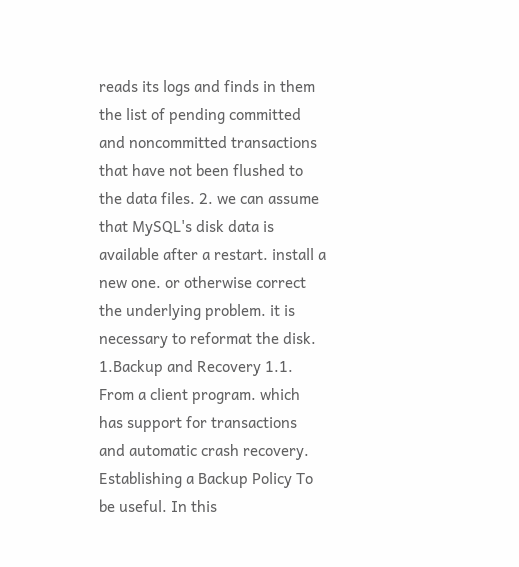reads its logs and finds in them the list of pending committed and noncommitted transactions that have not been flushed to the data files. 2. we can assume that MySQL's disk data is available after a restart. install a new one. or otherwise correct the underlying problem. it is necessary to reformat the disk. 1.Backup and Recovery 1.1. From a client program. which has support for transactions and automatic crash recovery. Establishing a Backup Policy To be useful. In this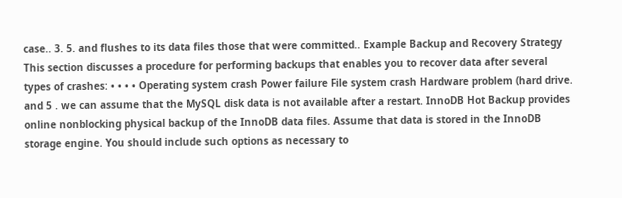case.. 3. 5. and flushes to its data files those that were committed.. Example Backup and Recovery Strategy This section discusses a procedure for performing backups that enables you to recover data after several types of crashes: • • • • Operating system crash Power failure File system crash Hardware problem (hard drive. and 5 . we can assume that the MySQL disk data is not available after a restart. InnoDB Hot Backup provides online nonblocking physical backup of the InnoDB data files. Assume that data is stored in the InnoDB storage engine. You should include such options as necessary to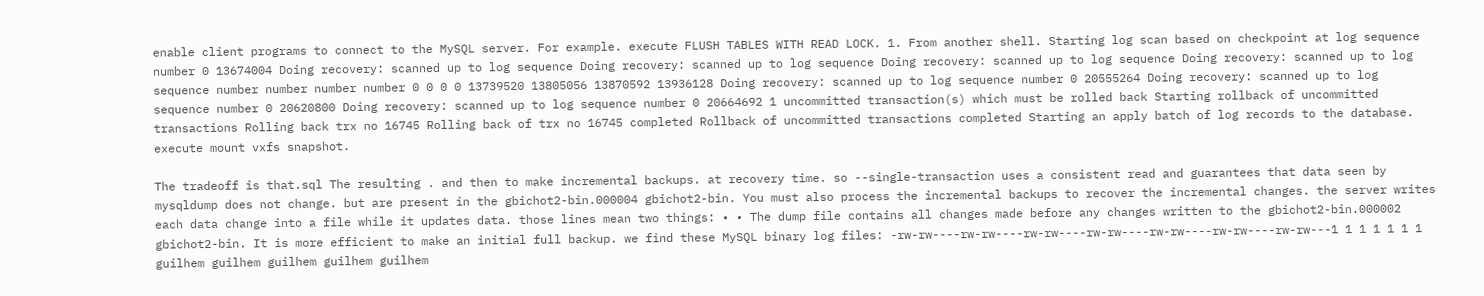enable client programs to connect to the MySQL server. For example. execute FLUSH TABLES WITH READ LOCK. 1. From another shell. Starting log scan based on checkpoint at log sequence number 0 13674004 Doing recovery: scanned up to log sequence Doing recovery: scanned up to log sequence Doing recovery: scanned up to log sequence Doing recovery: scanned up to log sequence number number number number 0 0 0 0 13739520 13805056 13870592 13936128 Doing recovery: scanned up to log sequence number 0 20555264 Doing recovery: scanned up to log sequence number 0 20620800 Doing recovery: scanned up to log sequence number 0 20664692 1 uncommitted transaction(s) which must be rolled back Starting rollback of uncommitted transactions Rolling back trx no 16745 Rolling back of trx no 16745 completed Rollback of uncommitted transactions completed Starting an apply batch of log records to the database. execute mount vxfs snapshot.

The tradeoff is that.sql The resulting . and then to make incremental backups. at recovery time. so --single-transaction uses a consistent read and guarantees that data seen by mysqldump does not change. but are present in the gbichot2-bin.000004 gbichot2-bin. You must also process the incremental backups to recover the incremental changes. the server writes each data change into a file while it updates data. those lines mean two things: • • The dump file contains all changes made before any changes written to the gbichot2-bin.000002 gbichot2-bin. It is more efficient to make an initial full backup. we find these MySQL binary log files: -rw-rw----rw-rw----rw-rw----rw-rw----rw-rw----rw-rw----rw-rw---1 1 1 1 1 1 1 guilhem guilhem guilhem guilhem guilhem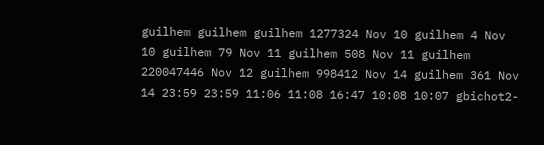guilhem guilhem guilhem 1277324 Nov 10 guilhem 4 Nov 10 guilhem 79 Nov 11 guilhem 508 Nov 11 guilhem 220047446 Nov 12 guilhem 998412 Nov 14 guilhem 361 Nov 14 23:59 23:59 11:06 11:08 16:47 10:08 10:07 gbichot2-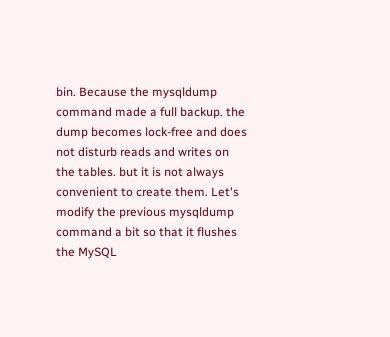bin. Because the mysqldump command made a full backup. the dump becomes lock-free and does not disturb reads and writes on the tables. but it is not always convenient to create them. Let's modify the previous mysqldump command a bit so that it flushes the MySQL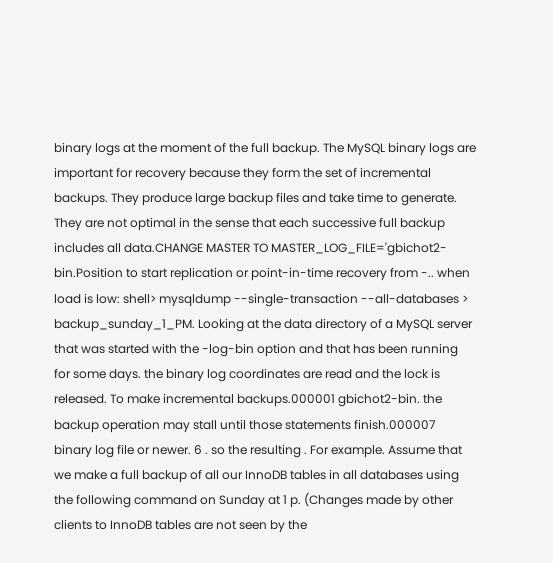binary logs at the moment of the full backup. The MySQL binary logs are important for recovery because they form the set of incremental backups. They produce large backup files and take time to generate. They are not optimal in the sense that each successive full backup includes all data.CHANGE MASTER TO MASTER_LOG_FILE='gbichot2-bin.Position to start replication or point-in-time recovery from -.. when load is low: shell> mysqldump --single-transaction --all-databases > backup_sunday_1_PM. Looking at the data directory of a MySQL server that was started with the -log-bin option and that has been running for some days. the binary log coordinates are read and the lock is released. To make incremental backups.000001 gbichot2-bin. the backup operation may stall until those statements finish.000007 binary log file or newer. 6 . so the resulting . For example. Assume that we make a full backup of all our InnoDB tables in all databases using the following command on Sunday at 1 p. (Changes made by other clients to InnoDB tables are not seen by the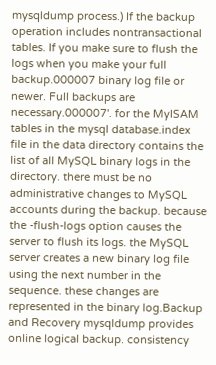mysqldump process.) If the backup operation includes nontransactional tables. If you make sure to flush the logs when you make your full backup.000007 binary log file or newer. Full backups are necessary.000007'. for the MyISAM tables in the mysql database.index file in the data directory contains the list of all MySQL binary logs in the directory. there must be no administrative changes to MySQL accounts during the backup. because the -flush-logs option causes the server to flush its logs. the MySQL server creates a new binary log file using the next number in the sequence. these changes are represented in the binary log.Backup and Recovery mysqldump provides online logical backup. consistency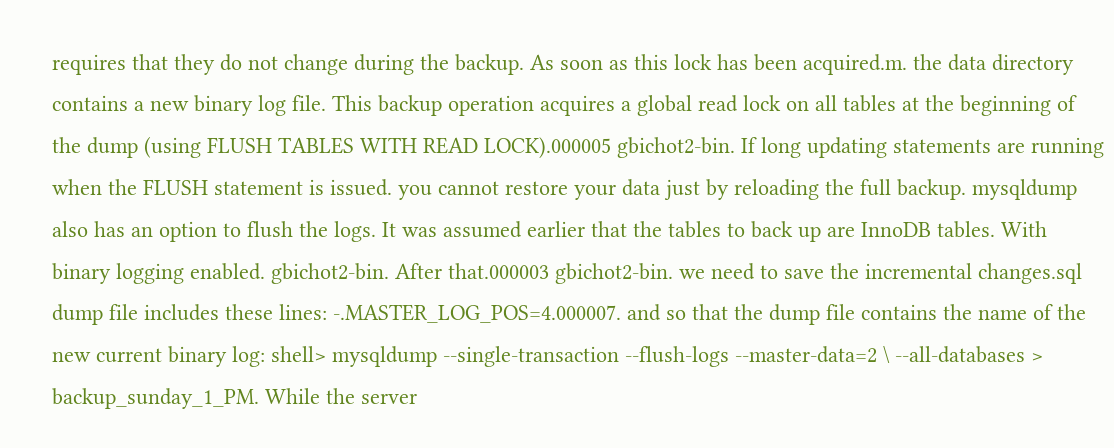requires that they do not change during the backup. As soon as this lock has been acquired.m. the data directory contains a new binary log file. This backup operation acquires a global read lock on all tables at the beginning of the dump (using FLUSH TABLES WITH READ LOCK).000005 gbichot2-bin. If long updating statements are running when the FLUSH statement is issued. you cannot restore your data just by reloading the full backup. mysqldump also has an option to flush the logs. It was assumed earlier that the tables to back up are InnoDB tables. With binary logging enabled. gbichot2-bin. After that.000003 gbichot2-bin. we need to save the incremental changes.sql dump file includes these lines: -.MASTER_LOG_POS=4.000007. and so that the dump file contains the name of the new current binary log: shell> mysqldump --single-transaction --flush-logs --master-data=2 \ --all-databases > backup_sunday_1_PM. While the server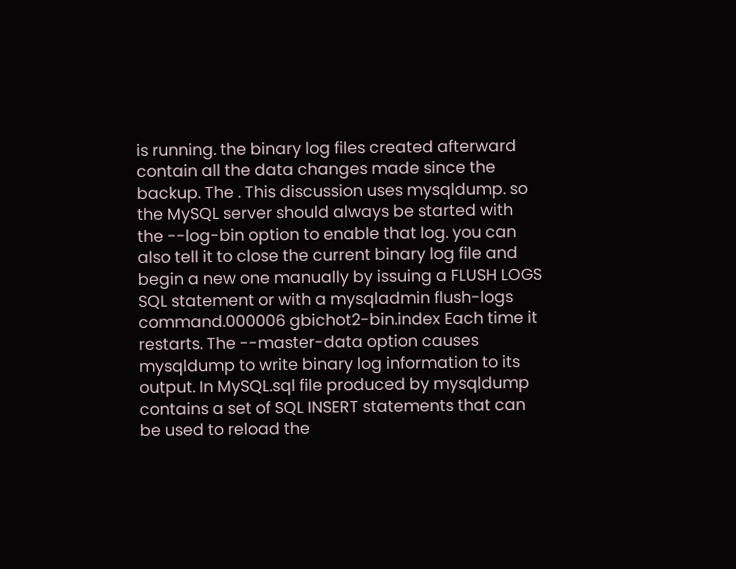is running. the binary log files created afterward contain all the data changes made since the backup. The . This discussion uses mysqldump. so the MySQL server should always be started with the --log-bin option to enable that log. you can also tell it to close the current binary log file and begin a new one manually by issuing a FLUSH LOGS SQL statement or with a mysqladmin flush-logs command.000006 gbichot2-bin.index Each time it restarts. The --master-data option causes mysqldump to write binary log information to its output. In MySQL.sql file produced by mysqldump contains a set of SQL INSERT statements that can be used to reload the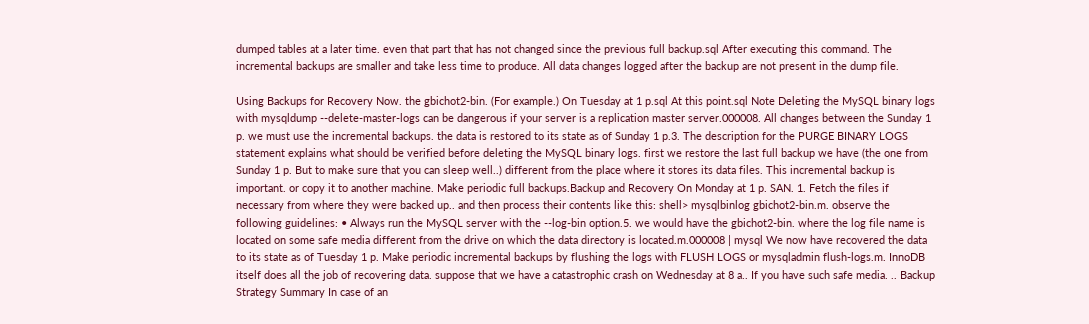dumped tables at a later time. even that part that has not changed since the previous full backup.sql After executing this command. The incremental backups are smaller and take less time to produce. All data changes logged after the backup are not present in the dump file.

Using Backups for Recovery Now. the gbichot2-bin. (For example.) On Tuesday at 1 p.sql At this point.sql Note Deleting the MySQL binary logs with mysqldump --delete-master-logs can be dangerous if your server is a replication master server.000008. All changes between the Sunday 1 p. we must use the incremental backups. the data is restored to its state as of Sunday 1 p.3. The description for the PURGE BINARY LOGS statement explains what should be verified before deleting the MySQL binary logs. first we restore the last full backup we have (the one from Sunday 1 p. But to make sure that you can sleep well..) different from the place where it stores its data files. This incremental backup is important. or copy it to another machine. Make periodic full backups.Backup and Recovery On Monday at 1 p. SAN. 1. Fetch the files if necessary from where they were backed up.. and then process their contents like this: shell> mysqlbinlog gbichot2-bin.m. observe the following guidelines: • Always run the MySQL server with the --log-bin option.5. we would have the gbichot2-bin. where the log file name is located on some safe media different from the drive on which the data directory is located.m.000008 | mysql We now have recovered the data to its state as of Tuesday 1 p. Make periodic incremental backups by flushing the logs with FLUSH LOGS or mysqladmin flush-logs.m. InnoDB itself does all the job of recovering data. suppose that we have a catastrophic crash on Wednesday at 8 a.. If you have such safe media. .. Backup Strategy Summary In case of an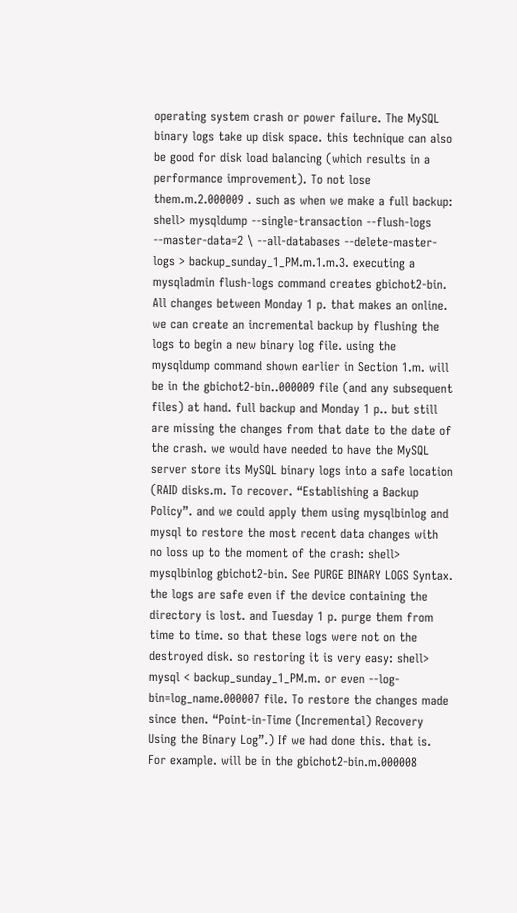operating system crash or power failure. The MySQL binary logs take up disk space. this technique can also be good for disk load balancing (which results in a performance improvement). To not lose them.m.2.000009 . such as when we make a full backup: shell> mysqldump --single-transaction --flush-logs --master-data=2 \ --all-databases --delete-master-logs > backup_sunday_1_PM.m.1.m.3. executing a mysqladmin flush-logs command creates gbichot2-bin. All changes between Monday 1 p. that makes an online. we can create an incremental backup by flushing the logs to begin a new binary log file. using the mysqldump command shown earlier in Section 1.m. will be in the gbichot2-bin..000009 file (and any subsequent files) at hand. full backup and Monday 1 p.. but still are missing the changes from that date to the date of the crash. we would have needed to have the MySQL server store its MySQL binary logs into a safe location (RAID disks.m. To recover. “Establishing a Backup Policy”. and we could apply them using mysqlbinlog and mysql to restore the most recent data changes with no loss up to the moment of the crash: shell> mysqlbinlog gbichot2-bin. See PURGE BINARY LOGS Syntax. the logs are safe even if the device containing the directory is lost. and Tuesday 1 p. purge them from time to time. so that these logs were not on the destroyed disk. so restoring it is very easy: shell> mysql < backup_sunday_1_PM.m. or even --log-bin=log_name.000007 file. To restore the changes made since then. “Point-in-Time (Incremental) Recovery Using the Binary Log”.) If we had done this. that is. For example. will be in the gbichot2-bin.m.000008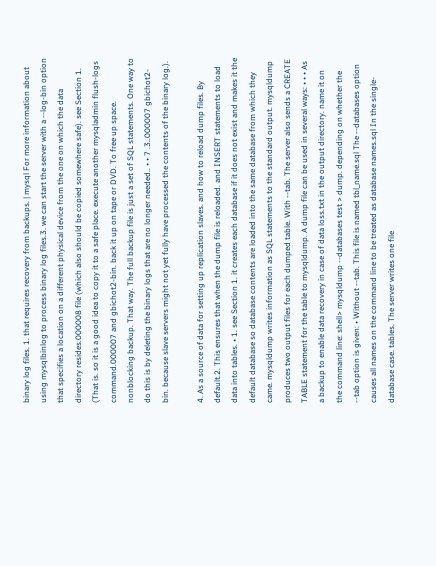binary log files. 1. that requires recovery from backups. | mysql For more information about using mysqlbinlog to process binary log files.3. we can start the server with a --log-bin option that specifies a location on a different physical device from the one on which the data directory resides.000008 file (which also should be copied somewhere safe). see Section 1. (That is. so it is a good idea to copy it to a safe place. execute another mysqladmin flush-logs command.000007 and gbichot2-bin. back it up on tape or DVD. To free up space. nonblocking backup. That way. The full backup file is just a set of SQL statements. One way to do this is by deleting the binary logs that are no longer needed.. • • 7 .3..000007 gbichot2-bin. because slave servers might not yet fully have processed the contents of the binary log.).

4. As a source of data for setting up replication slaves. and how to reload dump files. By default.2. This ensures that when the dump file is reloaded. and INSERT statements to load data into tables. • 1. see Section 1. it creates each database if it does not exist and makes it the default database so database contents are loaded into the same database from which they came. mysqldump writes information as SQL statements to the standard output. mysqldump produces two output files for each dumped table. With --tab. The server also sends a CREATE TABLE statement for the table to mysqldump. A dump file can be used in several ways: • • • As a backup to enable data recovery in case of data loss.txt in the output directory. name it on the command line: shell> mysqldump --databases test > dump. depending on whether the --tab option is given: • Without --tab. This file is named tbl_name.sql The --databases option causes all names on the command line to be treated as database names.sql In the single-database case. tables. The server writes one file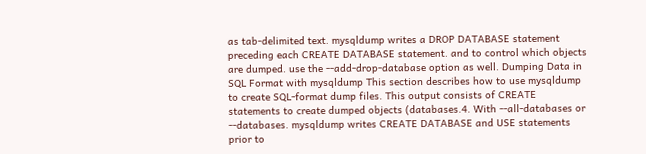as tab-delimited text. mysqldump writes a DROP DATABASE statement preceding each CREATE DATABASE statement. and to control which objects are dumped. use the --add-drop-database option as well. Dumping Data in SQL Format with mysqldump This section describes how to use mysqldump to create SQL-format dump files. This output consists of CREATE statements to create dumped objects (databases.4. With --all-databases or --databases. mysqldump writes CREATE DATABASE and USE statements prior to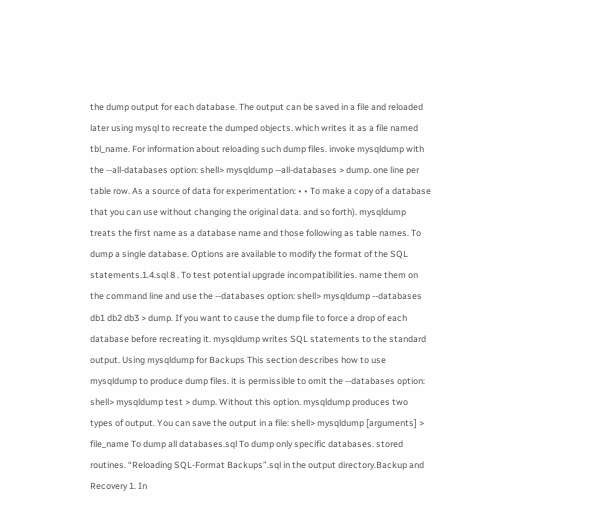the dump output for each database. The output can be saved in a file and reloaded later using mysql to recreate the dumped objects. which writes it as a file named tbl_name. For information about reloading such dump files. invoke mysqldump with the --all-databases option: shell> mysqldump --all-databases > dump. one line per table row. As a source of data for experimentation: • • To make a copy of a database that you can use without changing the original data. and so forth). mysqldump treats the first name as a database name and those following as table names. To dump a single database. Options are available to modify the format of the SQL statements.1.4.sql 8 . To test potential upgrade incompatibilities. name them on the command line and use the --databases option: shell> mysqldump --databases db1 db2 db3 > dump. If you want to cause the dump file to force a drop of each database before recreating it. mysqldump writes SQL statements to the standard output. Using mysqldump for Backups This section describes how to use mysqldump to produce dump files. it is permissible to omit the --databases option: shell> mysqldump test > dump. Without this option. mysqldump produces two types of output. You can save the output in a file: shell> mysqldump [arguments] > file_name To dump all databases.sql To dump only specific databases. stored routines. “Reloading SQL-Format Backups”.sql in the output directory.Backup and Recovery 1. In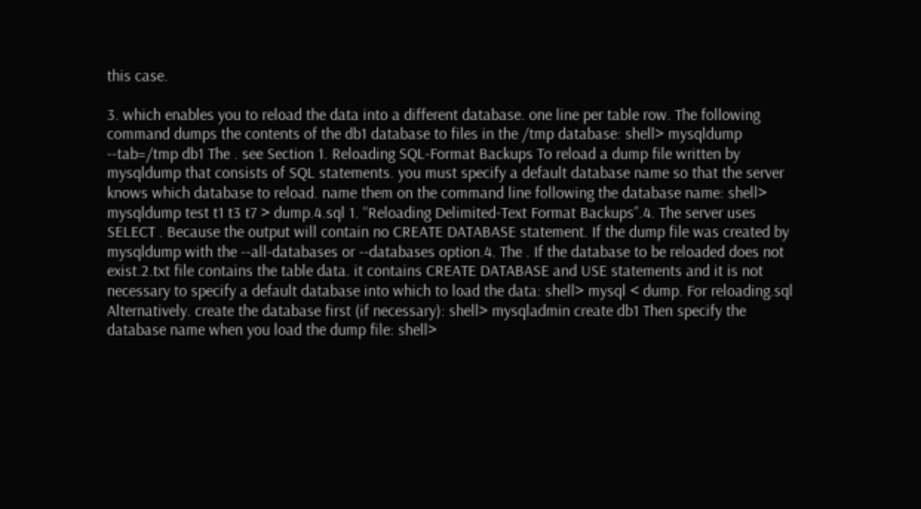this case.

3. which enables you to reload the data into a different database. one line per table row. The following command dumps the contents of the db1 database to files in the /tmp database: shell> mysqldump --tab=/tmp db1 The . see Section 1. Reloading SQL-Format Backups To reload a dump file written by mysqldump that consists of SQL statements. you must specify a default database name so that the server knows which database to reload. name them on the command line following the database name: shell> mysqldump test t1 t3 t7 > dump.4.sql 1. “Reloading Delimited-Text Format Backups”.4. The server uses SELECT . Because the output will contain no CREATE DATABASE statement. If the dump file was created by mysqldump with the --all-databases or --databases option.4. The . If the database to be reloaded does not exist.2.txt file contains the table data. it contains CREATE DATABASE and USE statements and it is not necessary to specify a default database into which to load the data: shell> mysql < dump. For reloading.sql Alternatively. create the database first (if necessary): shell> mysqladmin create db1 Then specify the database name when you load the dump file: shell>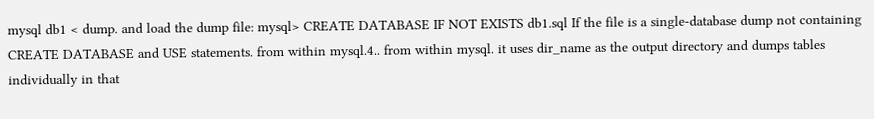mysql db1 < dump. and load the dump file: mysql> CREATE DATABASE IF NOT EXISTS db1.sql If the file is a single-database dump not containing CREATE DATABASE and USE statements. from within mysql.4.. from within mysql. it uses dir_name as the output directory and dumps tables individually in that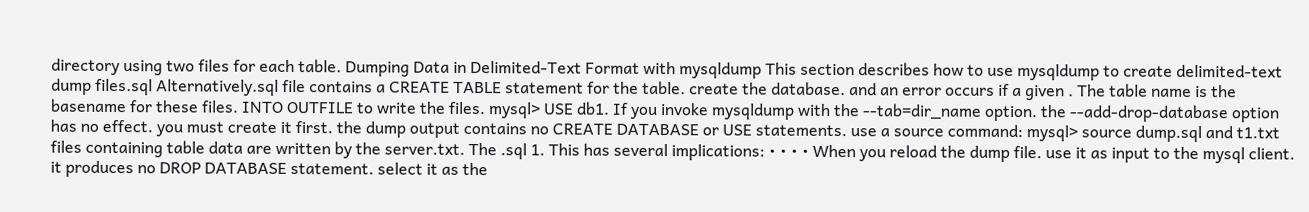directory using two files for each table. Dumping Data in Delimited-Text Format with mysqldump This section describes how to use mysqldump to create delimited-text dump files.sql Alternatively.sql file contains a CREATE TABLE statement for the table. create the database. and an error occurs if a given . The table name is the basename for these files. INTO OUTFILE to write the files. mysql> USE db1. If you invoke mysqldump with the --tab=dir_name option. the --add-drop-database option has no effect. you must create it first. the dump output contains no CREATE DATABASE or USE statements. use a source command: mysql> source dump.sql and t1.txt files containing table data are written by the server.txt. The .sql 1. This has several implications: • • • • When you reload the dump file. use it as input to the mysql client. it produces no DROP DATABASE statement. select it as the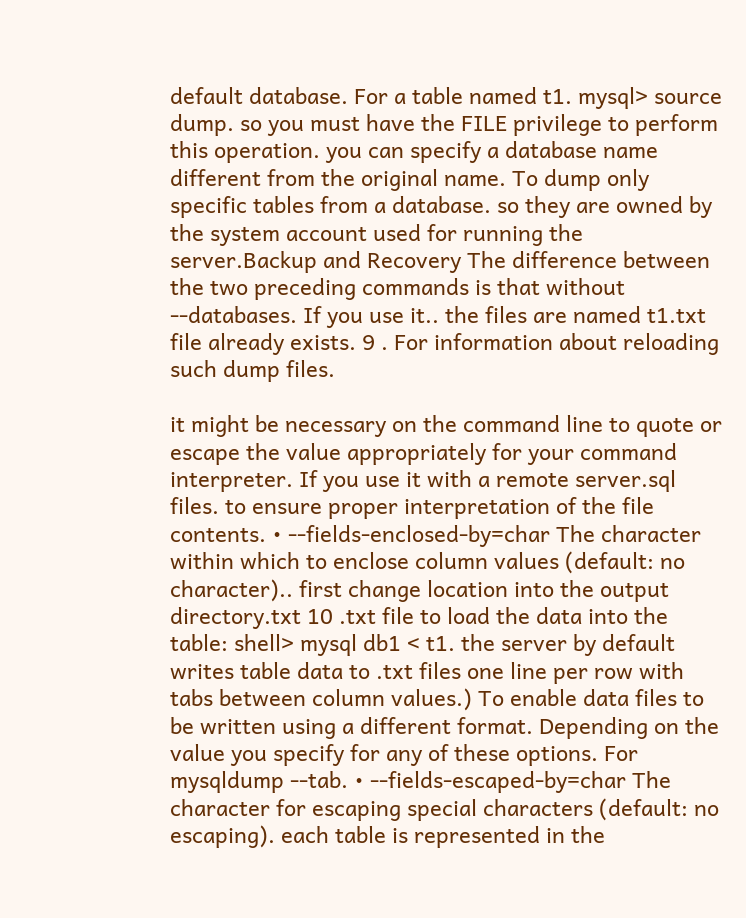default database. For a table named t1. mysql> source dump. so you must have the FILE privilege to perform this operation. you can specify a database name different from the original name. To dump only specific tables from a database. so they are owned by the system account used for running the server.Backup and Recovery The difference between the two preceding commands is that without --databases. If you use it.. the files are named t1.txt file already exists. 9 . For information about reloading such dump files.

it might be necessary on the command line to quote or escape the value appropriately for your command interpreter. If you use it with a remote server.sql files. to ensure proper interpretation of the file contents. • --fields-enclosed-by=char The character within which to enclose column values (default: no character).. first change location into the output directory.txt 10 .txt file to load the data into the table: shell> mysql db1 < t1. the server by default writes table data to .txt files one line per row with tabs between column values.) To enable data files to be written using a different format. Depending on the value you specify for any of these options. For mysqldump --tab. • --fields-escaped-by=char The character for escaping special characters (default: no escaping). each table is represented in the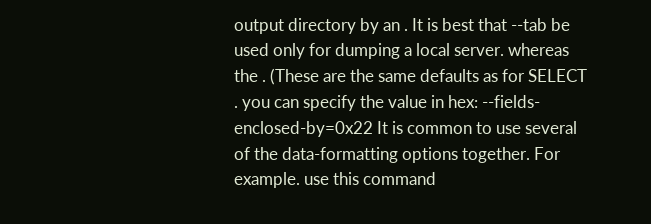output directory by an . It is best that --tab be used only for dumping a local server. whereas the . (These are the same defaults as for SELECT . you can specify the value in hex: --fields-enclosed-by=0x22 It is common to use several of the data-formatting options together. For example. use this command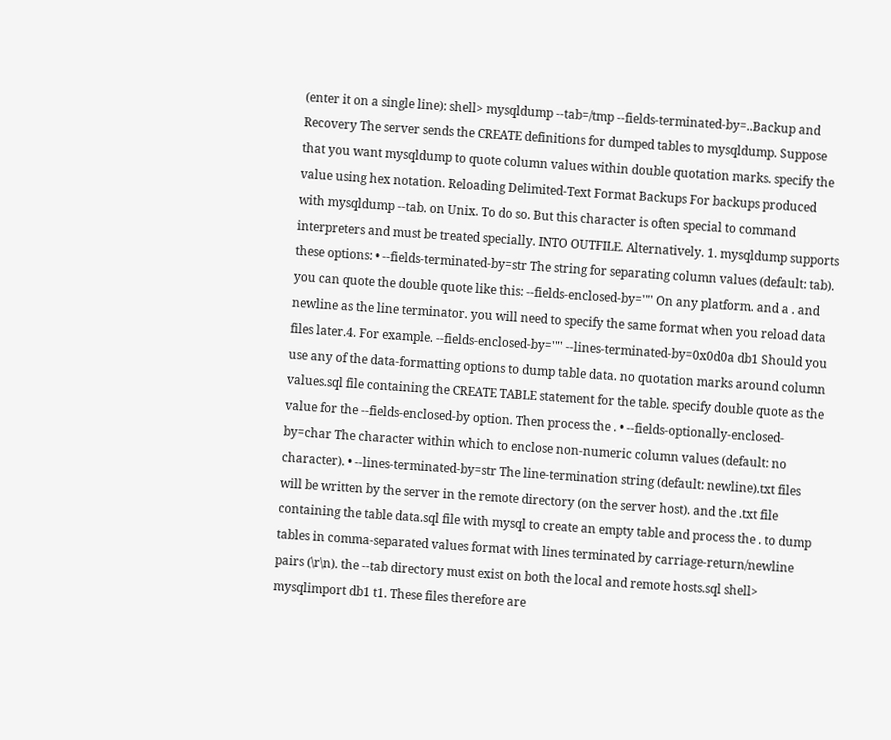(enter it on a single line): shell> mysqldump --tab=/tmp --fields-terminated-by=..Backup and Recovery The server sends the CREATE definitions for dumped tables to mysqldump. Suppose that you want mysqldump to quote column values within double quotation marks. specify the value using hex notation. Reloading Delimited-Text Format Backups For backups produced with mysqldump --tab. on Unix. To do so. But this character is often special to command interpreters and must be treated specially. INTO OUTFILE. Alternatively. 1. mysqldump supports these options: • --fields-terminated-by=str The string for separating column values (default: tab). you can quote the double quote like this: --fields-enclosed-by='"' On any platform. and a . and newline as the line terminator. you will need to specify the same format when you reload data files later.4. For example. --fields-enclosed-by='"' --lines-terminated-by=0x0d0a db1 Should you use any of the data-formatting options to dump table data. no quotation marks around column values.sql file containing the CREATE TABLE statement for the table. specify double quote as the value for the --fields-enclosed-by option. Then process the . • --fields-optionally-enclosed-by=char The character within which to enclose non-numeric column values (default: no character). • --lines-terminated-by=str The line-termination string (default: newline).txt files will be written by the server in the remote directory (on the server host). and the .txt file containing the table data.sql file with mysql to create an empty table and process the . to dump tables in comma-separated values format with lines terminated by carriage-return/newline pairs (\r\n). the --tab directory must exist on both the local and remote hosts.sql shell> mysqlimport db1 t1. These files therefore are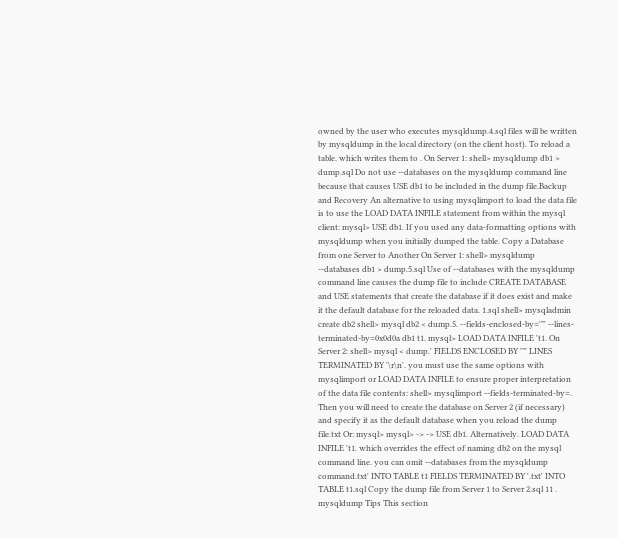owned by the user who executes mysqldump.4.sql files will be written by mysqldump in the local directory (on the client host). To reload a table. which writes them to . On Server 1: shell> mysqldump db1 > dump.sql Do not use --databases on the mysqldump command line because that causes USE db1 to be included in the dump file.Backup and Recovery An alternative to using mysqlimport to load the data file is to use the LOAD DATA INFILE statement from within the mysql client: mysql> USE db1. If you used any data-formatting options with mysqldump when you initially dumped the table. Copy a Database from one Server to Another On Server 1: shell> mysqldump --databases db1 > dump.5.sql Use of --databases with the mysqldump command line causes the dump file to include CREATE DATABASE and USE statements that create the database if it does exist and make it the default database for the reloaded data. 1.sql shell> mysqladmin create db2 shell> mysql db2 < dump.5. --fields-enclosed-by='"' --lines-terminated-by=0x0d0a db1 t1. mysql> LOAD DATA INFILE 't1. On Server 2: shell> mysql < dump.' FIELDS ENCLOSED BY '"' LINES TERMINATED BY '\r\n'. you must use the same options with mysqlimport or LOAD DATA INFILE to ensure proper interpretation of the data file contents: shell> mysqlimport --fields-terminated-by=. Then you will need to create the database on Server 2 (if necessary) and specify it as the default database when you reload the dump file.txt Or: mysql> mysql> -> -> USE db1. Alternatively. LOAD DATA INFILE 't1. which overrides the effect of naming db2 on the mysql command line. you can omit --databases from the mysqldump command.txt' INTO TABLE t1 FIELDS TERMINATED BY '.txt' INTO TABLE t1.sql Copy the dump file from Server 1 to Server 2.sql 11 . mysqldump Tips This section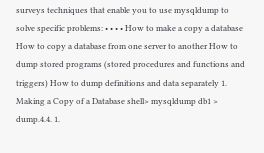surveys techniques that enable you to use mysqldump to solve specific problems: • • • • How to make a copy a database How to copy a database from one server to another How to dump stored programs (stored procedures and functions and triggers) How to dump definitions and data separately 1. Making a Copy of a Database shell> mysqldump db1 > dump.4.4. 1.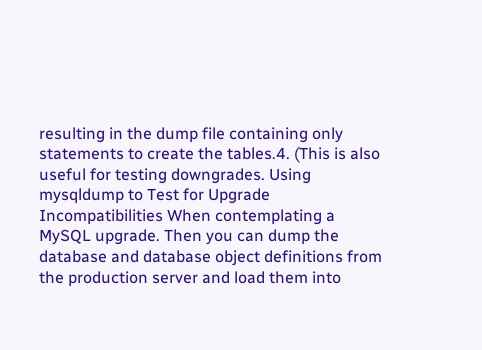resulting in the dump file containing only statements to create the tables.4. (This is also useful for testing downgrades. Using mysqldump to Test for Upgrade Incompatibilities When contemplating a MySQL upgrade. Then you can dump the database and database object definitions from the production server and load them into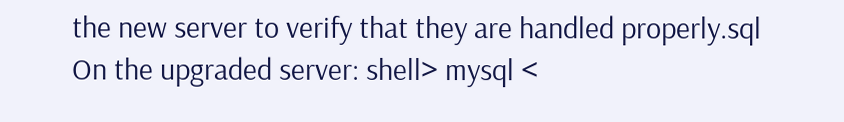the new server to verify that they are handled properly.sql On the upgraded server: shell> mysql <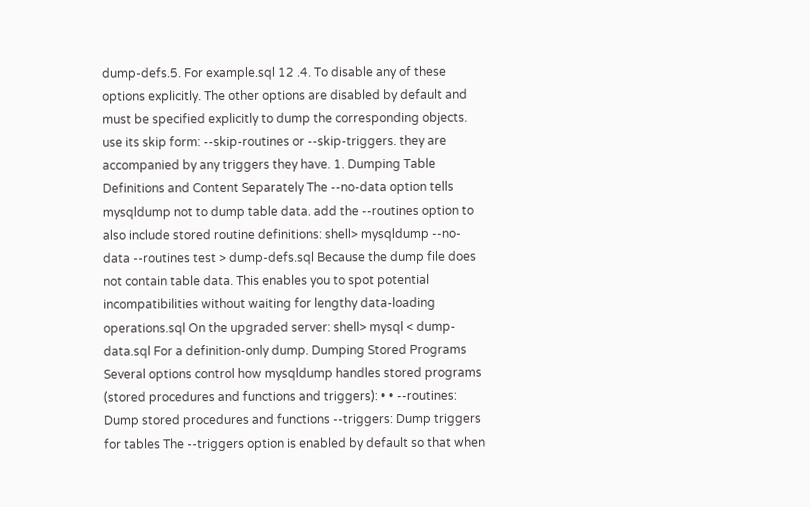dump-defs.5. For example.sql 12 .4. To disable any of these options explicitly. The other options are disabled by default and must be specified explicitly to dump the corresponding objects. use its skip form: --skip-routines or --skip-triggers. they are accompanied by any triggers they have. 1. Dumping Table Definitions and Content Separately The --no-data option tells mysqldump not to dump table data. add the --routines option to also include stored routine definitions: shell> mysqldump --no-data --routines test > dump-defs.sql Because the dump file does not contain table data. This enables you to spot potential incompatibilities without waiting for lengthy data-loading operations.sql On the upgraded server: shell> mysql < dump-data.sql For a definition-only dump. Dumping Stored Programs Several options control how mysqldump handles stored programs (stored procedures and functions and triggers): • • --routines: Dump stored procedures and functions --triggers: Dump triggers for tables The --triggers option is enabled by default so that when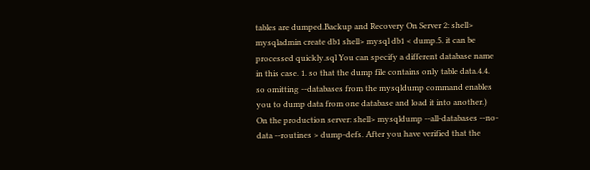tables are dumped.Backup and Recovery On Server 2: shell> mysqladmin create db1 shell> mysql db1 < dump.5. it can be processed quickly.sql You can specify a different database name in this case. 1. so that the dump file contains only table data.4.4. so omitting --databases from the mysqldump command enables you to dump data from one database and load it into another.) On the production server: shell> mysqldump --all-databases --no-data --routines > dump-defs. After you have verified that the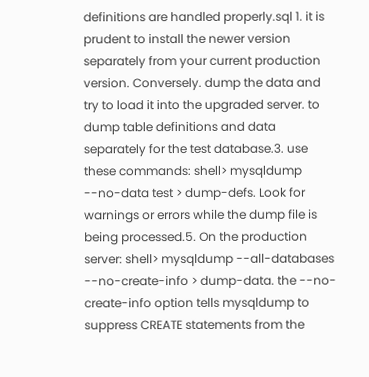definitions are handled properly.sql 1. it is prudent to install the newer version separately from your current production version. Conversely. dump the data and try to load it into the upgraded server. to dump table definitions and data separately for the test database.3. use these commands: shell> mysqldump --no-data test > dump-defs. Look for warnings or errors while the dump file is being processed.5. On the production server: shell> mysqldump --all-databases --no-create-info > dump-data. the --no-create-info option tells mysqldump to suppress CREATE statements from the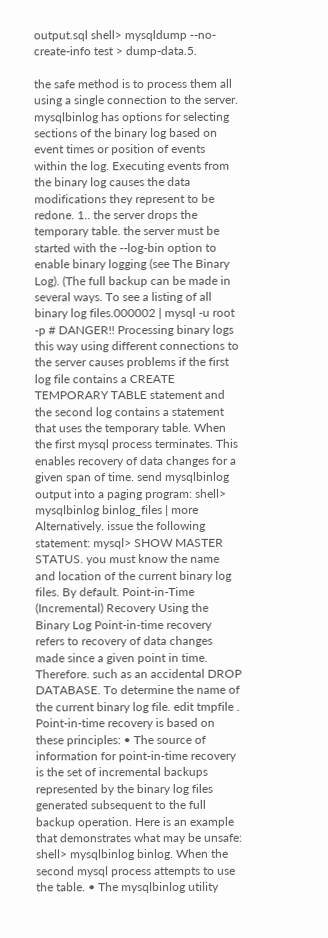output.sql shell> mysqldump --no-create-info test > dump-data.5.

the safe method is to process them all using a single connection to the server. mysqlbinlog has options for selecting sections of the binary log based on event times or position of events within the log. Executing events from the binary log causes the data modifications they represent to be redone. 1.. the server drops the temporary table. the server must be started with the --log-bin option to enable binary logging (see The Binary Log). (The full backup can be made in several ways. To see a listing of all binary log files.000002 | mysql -u root -p # DANGER!! Processing binary logs this way using different connections to the server causes problems if the first log file contains a CREATE TEMPORARY TABLE statement and the second log contains a statement that uses the temporary table. When the first mysql process terminates. This enables recovery of data changes for a given span of time. send mysqlbinlog output into a paging program: shell> mysqlbinlog binlog_files | more Alternatively. issue the following statement: mysql> SHOW MASTER STATUS. you must know the name and location of the current binary log files. By default. Point-in-Time (Incremental) Recovery Using the Binary Log Point-in-time recovery refers to recovery of data changes made since a given point in time. Therefore. such as an accidental DROP DATABASE. To determine the name of the current binary log file. edit tmpfile . Point-in-time recovery is based on these principles: • The source of information for point-in-time recovery is the set of incremental backups represented by the binary log files generated subsequent to the full backup operation. Here is an example that demonstrates what may be unsafe: shell> mysqlbinlog binlog. When the second mysql process attempts to use the table. • The mysqlbinlog utility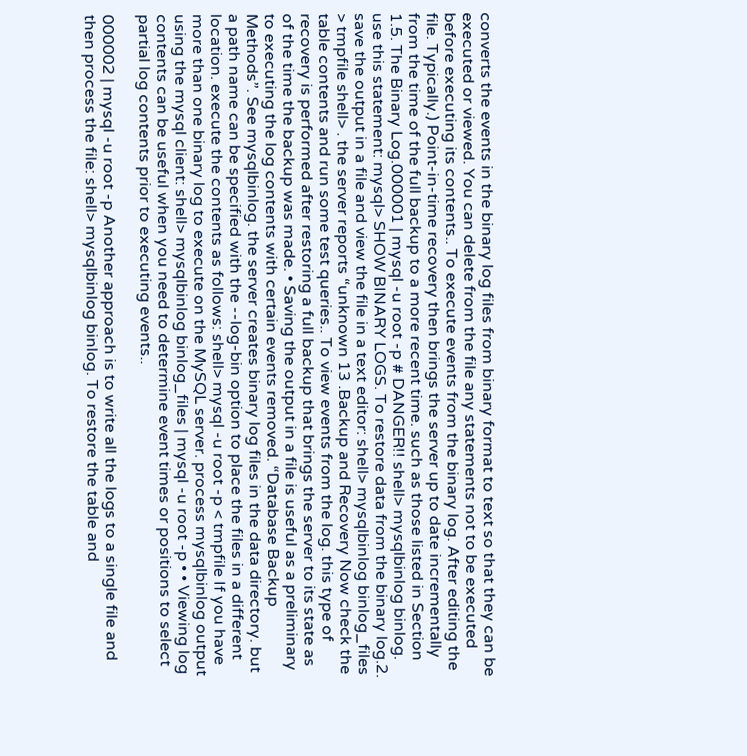converts the events in the binary log files from binary format to text so that they can be executed or viewed. You can delete from the file any statements not to be executed before executing its contents.. To execute events from the binary log. After editing the file. Typically.) Point-in-time recovery then brings the server up to date incrementally from the time of the full backup to a more recent time. such as those listed in Section 1.5. The Binary Log.000001 | mysql -u root -p # DANGER!! shell> mysqlbinlog binlog. use this statement: mysql> SHOW BINARY LOGS. To restore data from the binary log.2. save the output in a file and view the file in a text editor: shell> mysqlbinlog binlog_files > tmpfile shell> . the server reports “unknown 13 .Backup and Recovery Now check the table contents and run some test queries.. To view events from the log. this type of recovery is performed after restoring a full backup that brings the server to its state as of the time the backup was made. • Saving the output in a file is useful as a preliminary to executing the log contents with certain events removed. “Database Backup Methods”. See mysqlbinlog. the server creates binary log files in the data directory. but a path name can be specified with the --log-bin option to place the files in a different location. execute the contents as follows: shell> mysql -u root -p < tmpfile If you have more than one binary log to execute on the MySQL server. process mysqlbinlog output using the mysql client: shell> mysqlbinlog binlog_files | mysql -u root -p • • Viewing log contents can be useful when you need to determine event times or positions to select partial log contents prior to executing events..

000002 | mysql -u root -p Another approach is to write all the logs to a single file and then process the file: shell> mysqlbinlog binlog. To restore the table and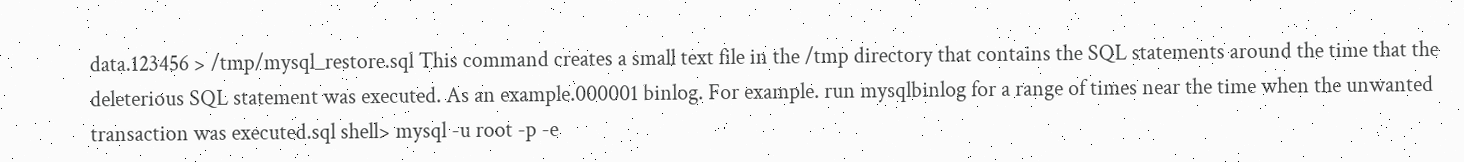data.123456 > /tmp/mysql_restore.sql This command creates a small text file in the /tmp directory that contains the SQL statements around the time that the deleterious SQL statement was executed. As an example.000001 binlog. For example. run mysqlbinlog for a range of times near the time when the unwanted transaction was executed.sql shell> mysql -u root -p -e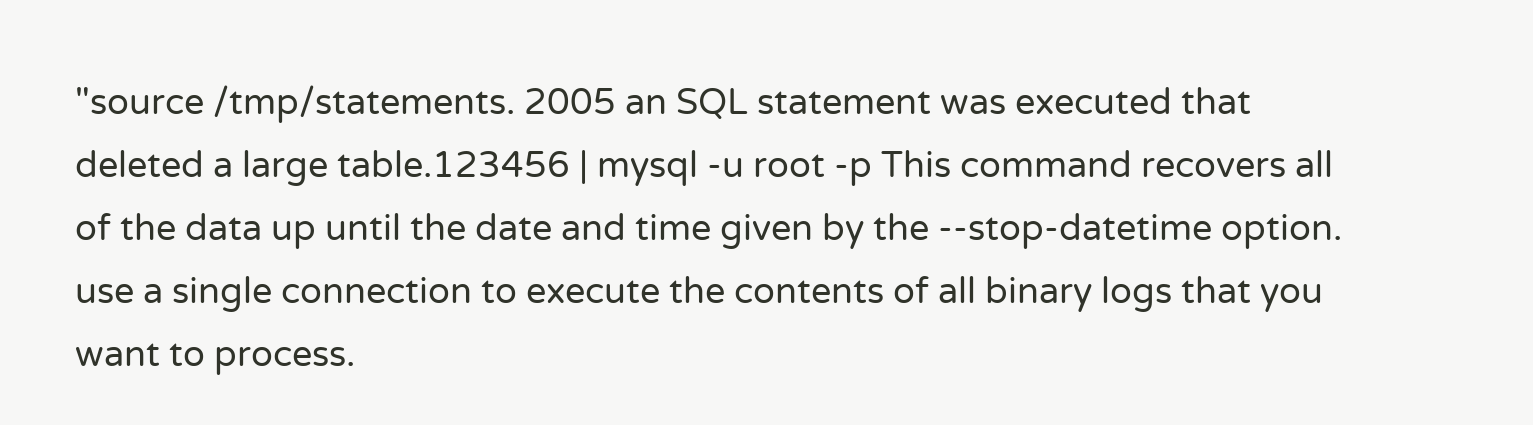"source /tmp/statements. 2005 an SQL statement was executed that deleted a large table.123456 | mysql -u root -p This command recovers all of the data up until the date and time given by the --stop-datetime option. use a single connection to execute the contents of all binary logs that you want to process.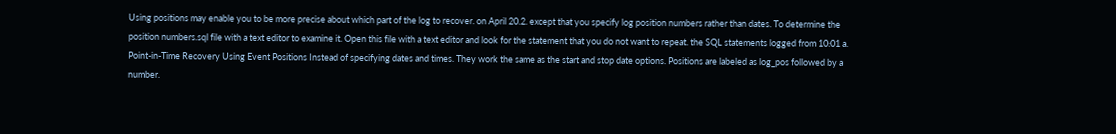Using positions may enable you to be more precise about which part of the log to recover. on April 20.2. except that you specify log position numbers rather than dates. To determine the position numbers.sql file with a text editor to examine it. Open this file with a text editor and look for the statement that you do not want to repeat. the SQL statements logged from 10:01 a. Point-in-Time Recovery Using Event Positions Instead of specifying dates and times. They work the same as the start and stop date options. Positions are labeled as log_pos followed by a number.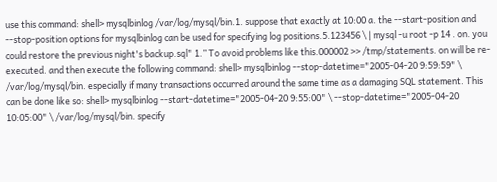use this command: shell> mysqlbinlog /var/log/mysql/bin.1. suppose that exactly at 10:00 a. the --start-position and --stop-position options for mysqlbinlog can be used for specifying log positions.5.123456 \ | mysql -u root -p 14 . on. you could restore the previous night's backup.sql" 1.” To avoid problems like this.000002 >> /tmp/statements. on will be re-executed. and then execute the following command: shell> mysqlbinlog --stop-datetime="2005-04-20 9:59:59" \ /var/log/mysql/bin. especially if many transactions occurred around the same time as a damaging SQL statement. This can be done like so: shell> mysqlbinlog --start-datetime="2005-04-20 9:55:00" \ --stop-datetime="2005-04-20 10:05:00" \ /var/log/mysql/bin. specify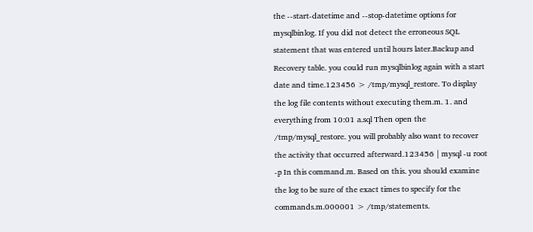the --start-datetime and --stop-datetime options for mysqlbinlog. If you did not detect the erroneous SQL statement that was entered until hours later.Backup and Recovery table. you could run mysqlbinlog again with a start date and time.123456 > /tmp/mysql_restore. To display the log file contents without executing them.m. 1. and everything from 10:01 a.sql Then open the /tmp/mysql_restore. you will probably also want to recover the activity that occurred afterward.123456 | mysql -u root -p In this command.m. Based on this. you should examine the log to be sure of the exact times to specify for the commands.m.000001 > /tmp/statements.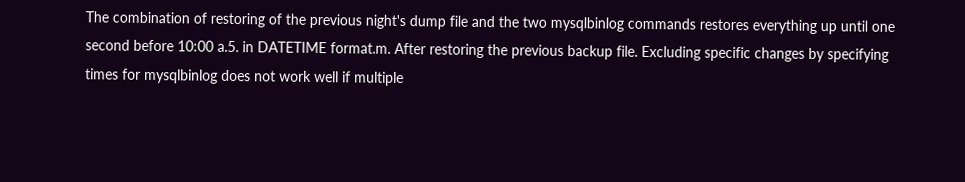The combination of restoring of the previous night's dump file and the two mysqlbinlog commands restores everything up until one second before 10:00 a.5. in DATETIME format.m. After restoring the previous backup file. Excluding specific changes by specifying times for mysqlbinlog does not work well if multiple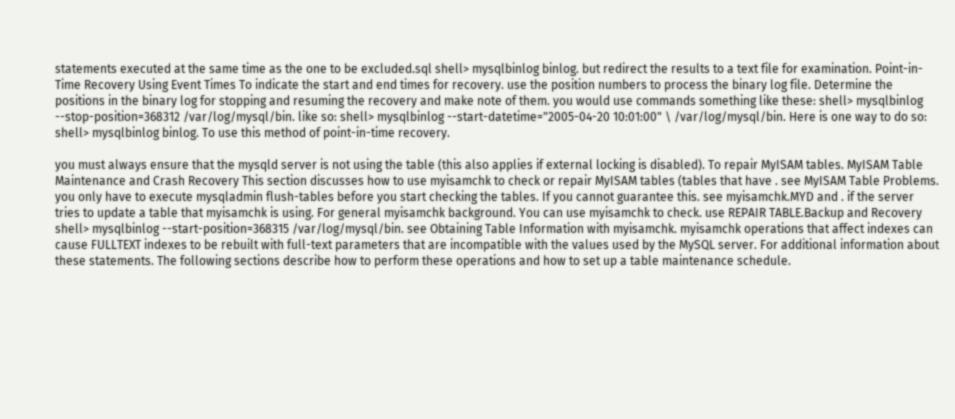statements executed at the same time as the one to be excluded.sql shell> mysqlbinlog binlog. but redirect the results to a text file for examination. Point-in-Time Recovery Using Event Times To indicate the start and end times for recovery. use the position numbers to process the binary log file. Determine the positions in the binary log for stopping and resuming the recovery and make note of them. you would use commands something like these: shell> mysqlbinlog --stop-position=368312 /var/log/mysql/bin. like so: shell> mysqlbinlog --start-datetime="2005-04-20 10:01:00" \ /var/log/mysql/bin. Here is one way to do so: shell> mysqlbinlog binlog. To use this method of point-in-time recovery.

you must always ensure that the mysqld server is not using the table (this also applies if external locking is disabled). To repair MyISAM tables. MyISAM Table Maintenance and Crash Recovery This section discusses how to use myisamchk to check or repair MyISAM tables (tables that have . see MyISAM Table Problems. you only have to execute mysqladmin flush-tables before you start checking the tables. If you cannot guarantee this. see myisamchk.MYD and . if the server tries to update a table that myisamchk is using. For general myisamchk background. You can use myisamchk to check. use REPAIR TABLE.Backup and Recovery shell> mysqlbinlog --start-position=368315 /var/log/mysql/bin. see Obtaining Table Information with myisamchk. myisamchk operations that affect indexes can cause FULLTEXT indexes to be rebuilt with full-text parameters that are incompatible with the values used by the MySQL server. For additional information about these statements. The following sections describe how to perform these operations and how to set up a table maintenance schedule.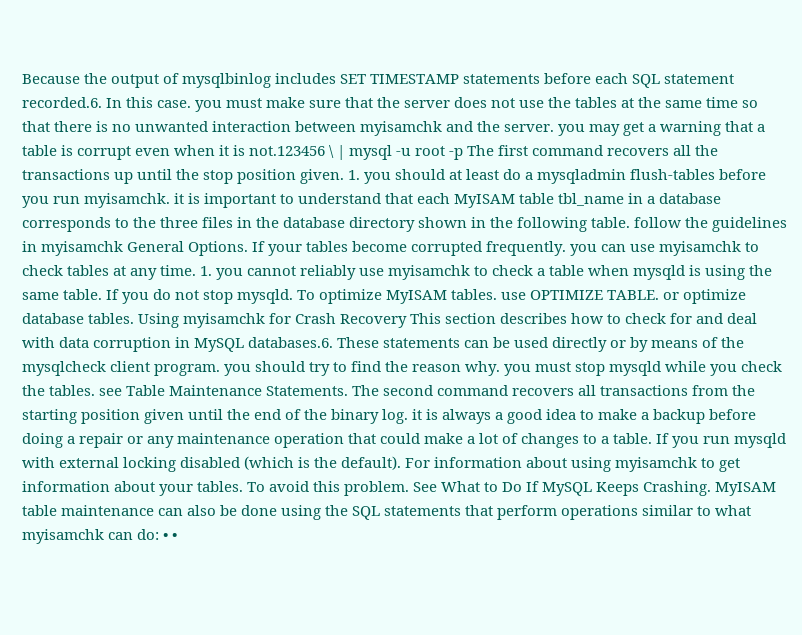Because the output of mysqlbinlog includes SET TIMESTAMP statements before each SQL statement recorded.6. In this case. you must make sure that the server does not use the tables at the same time so that there is no unwanted interaction between myisamchk and the server. you may get a warning that a table is corrupt even when it is not.123456 \ | mysql -u root -p The first command recovers all the transactions up until the stop position given. 1. you should at least do a mysqladmin flush-tables before you run myisamchk. it is important to understand that each MyISAM table tbl_name in a database corresponds to the three files in the database directory shown in the following table. follow the guidelines in myisamchk General Options. If your tables become corrupted frequently. you can use myisamchk to check tables at any time. 1. you cannot reliably use myisamchk to check a table when mysqld is using the same table. If you do not stop mysqld. To optimize MyISAM tables. use OPTIMIZE TABLE. or optimize database tables. Using myisamchk for Crash Recovery This section describes how to check for and deal with data corruption in MySQL databases.6. These statements can be used directly or by means of the mysqlcheck client program. you should try to find the reason why. you must stop mysqld while you check the tables. see Table Maintenance Statements. The second command recovers all transactions from the starting position given until the end of the binary log. it is always a good idea to make a backup before doing a repair or any maintenance operation that could make a lot of changes to a table. If you run mysqld with external locking disabled (which is the default). For information about using myisamchk to get information about your tables. To avoid this problem. See What to Do If MySQL Keeps Crashing. MyISAM table maintenance can also be done using the SQL statements that perform operations similar to what myisamchk can do: • •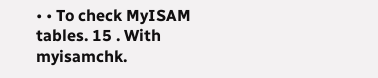• • To check MyISAM tables. 15 . With myisamchk.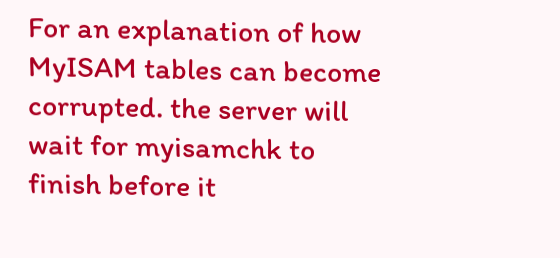For an explanation of how MyISAM tables can become corrupted. the server will wait for myisamchk to finish before it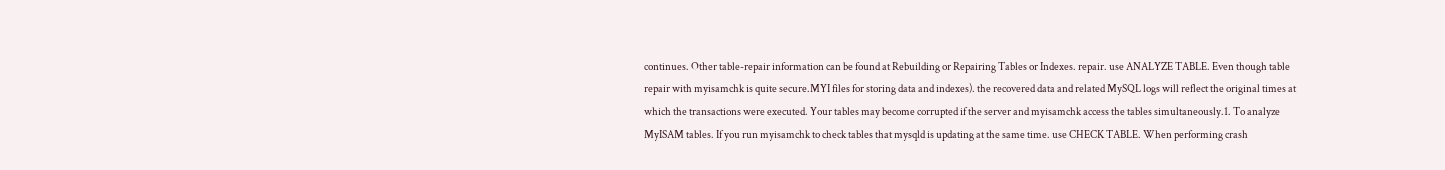continues. Other table-repair information can be found at Rebuilding or Repairing Tables or Indexes. repair. use ANALYZE TABLE. Even though table repair with myisamchk is quite secure.MYI files for storing data and indexes). the recovered data and related MySQL logs will reflect the original times at which the transactions were executed. Your tables may become corrupted if the server and myisamchk access the tables simultaneously.1. To analyze MyISAM tables. If you run myisamchk to check tables that mysqld is updating at the same time. use CHECK TABLE. When performing crash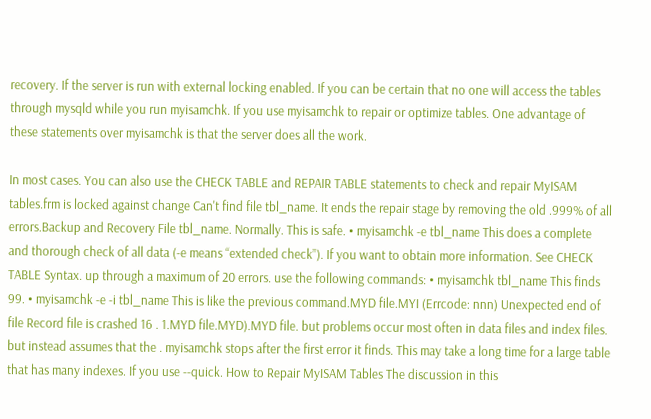recovery. If the server is run with external locking enabled. If you can be certain that no one will access the tables through mysqld while you run myisamchk. If you use myisamchk to repair or optimize tables. One advantage of these statements over myisamchk is that the server does all the work.

In most cases. You can also use the CHECK TABLE and REPAIR TABLE statements to check and repair MyISAM tables.frm is locked against change Can't find file tbl_name. It ends the repair stage by removing the old .999% of all errors.Backup and Recovery File tbl_name. Normally. This is safe. • myisamchk -e tbl_name This does a complete and thorough check of all data (-e means “extended check”). If you want to obtain more information. See CHECK TABLE Syntax. up through a maximum of 20 errors. use the following commands: • myisamchk tbl_name This finds 99. • myisamchk -e -i tbl_name This is like the previous command.MYD file.MYI (Errcode: nnn) Unexpected end of file Record file is crashed 16 . 1.MYD file.MYD).MYD file. but problems occur most often in data files and index files. but instead assumes that the . myisamchk stops after the first error it finds. This may take a long time for a large table that has many indexes. If you use --quick. How to Repair MyISAM Tables The discussion in this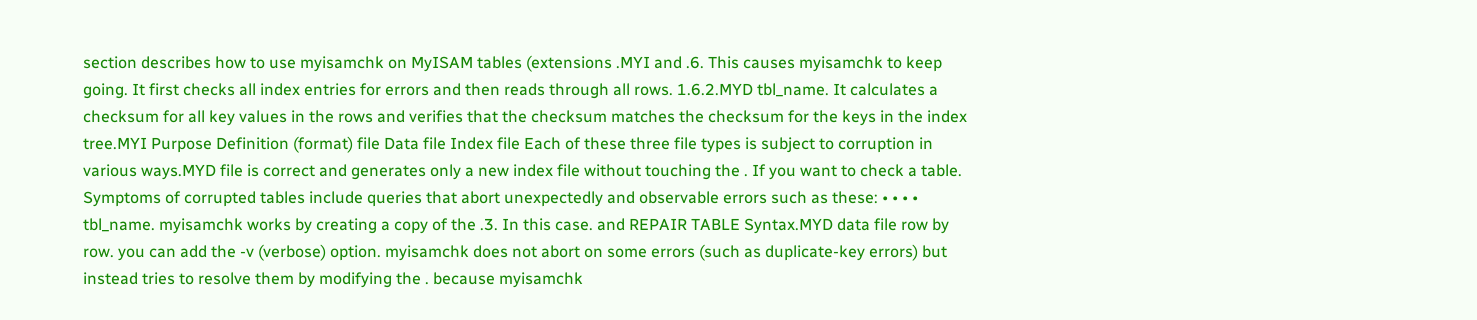section describes how to use myisamchk on MyISAM tables (extensions .MYI and .6. This causes myisamchk to keep going. It first checks all index entries for errors and then reads through all rows. 1.6.2.MYD tbl_name. It calculates a checksum for all key values in the rows and verifies that the checksum matches the checksum for the keys in the index tree.MYI Purpose Definition (format) file Data file Index file Each of these three file types is subject to corruption in various ways.MYD file is correct and generates only a new index file without touching the . If you want to check a table. Symptoms of corrupted tables include queries that abort unexpectedly and observable errors such as these: • • • • tbl_name. myisamchk works by creating a copy of the .3. In this case. and REPAIR TABLE Syntax.MYD data file row by row. you can add the -v (verbose) option. myisamchk does not abort on some errors (such as duplicate-key errors) but instead tries to resolve them by modifying the . because myisamchk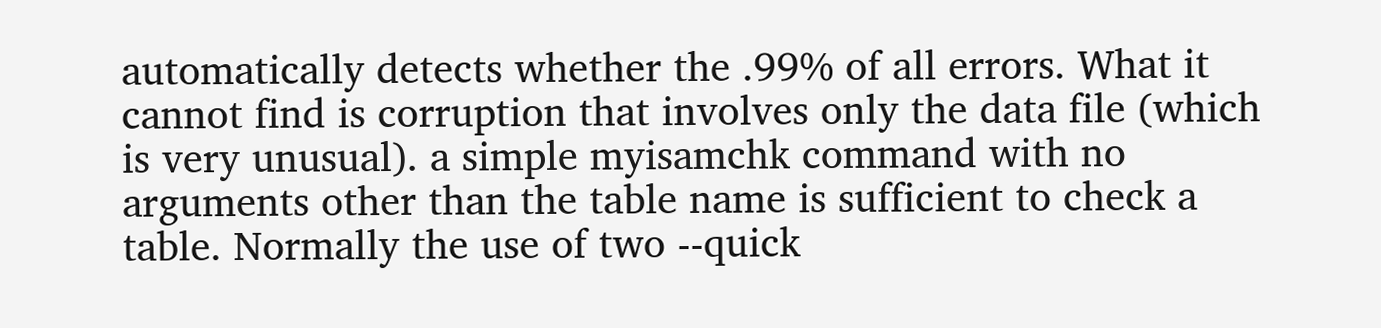automatically detects whether the .99% of all errors. What it cannot find is corruption that involves only the data file (which is very unusual). a simple myisamchk command with no arguments other than the table name is sufficient to check a table. Normally the use of two --quick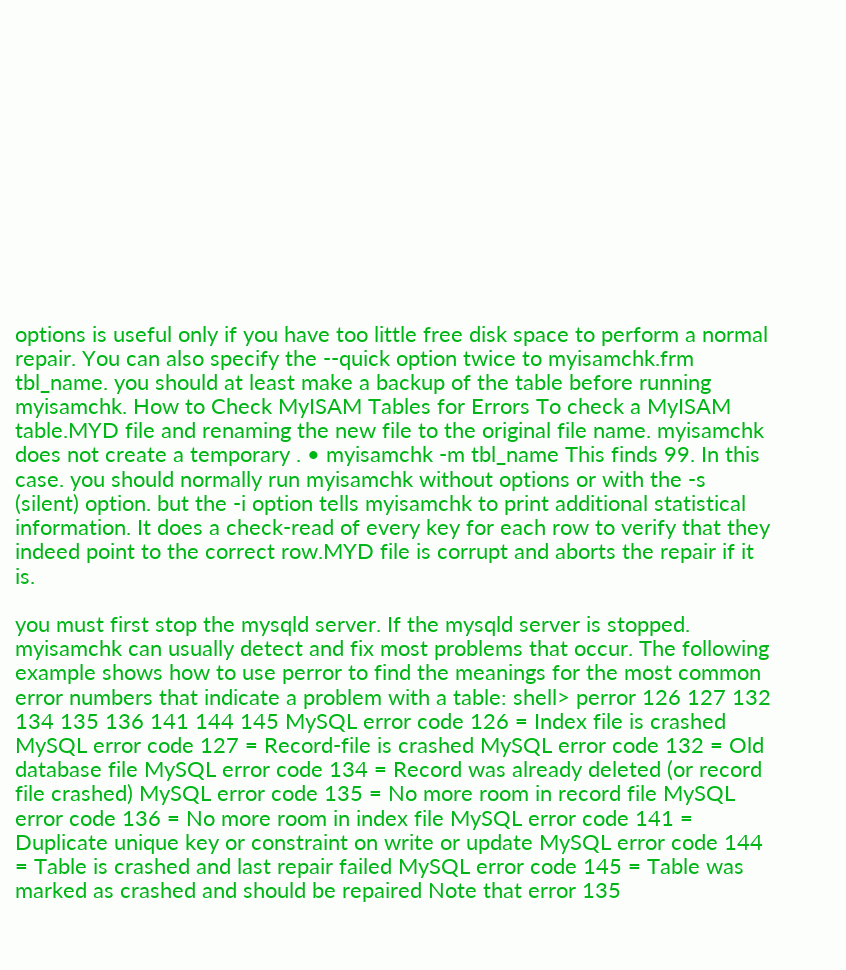options is useful only if you have too little free disk space to perform a normal repair. You can also specify the --quick option twice to myisamchk.frm tbl_name. you should at least make a backup of the table before running myisamchk. How to Check MyISAM Tables for Errors To check a MyISAM table.MYD file and renaming the new file to the original file name. myisamchk does not create a temporary . • myisamchk -m tbl_name This finds 99. In this case. you should normally run myisamchk without options or with the -s (silent) option. but the -i option tells myisamchk to print additional statistical information. It does a check-read of every key for each row to verify that they indeed point to the correct row.MYD file is corrupt and aborts the repair if it is.

you must first stop the mysqld server. If the mysqld server is stopped. myisamchk can usually detect and fix most problems that occur. The following example shows how to use perror to find the meanings for the most common error numbers that indicate a problem with a table: shell> perror 126 127 132 134 135 136 141 144 145 MySQL error code 126 = Index file is crashed MySQL error code 127 = Record-file is crashed MySQL error code 132 = Old database file MySQL error code 134 = Record was already deleted (or record file crashed) MySQL error code 135 = No more room in record file MySQL error code 136 = No more room in index file MySQL error code 141 = Duplicate unique key or constraint on write or update MySQL error code 144 = Table is crashed and last repair failed MySQL error code 145 = Table was marked as crashed and should be repaired Note that error 135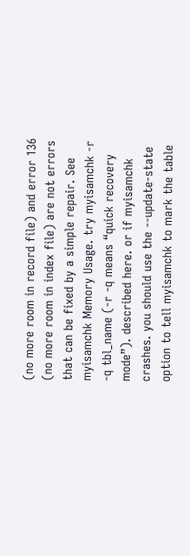(no more room in record file) and error 136 (no more room in index file) are not errors that can be fixed by a simple repair. See myisamchk Memory Usage. try myisamchk -r -q tbl_name (-r -q means “quick recovery mode”). described here. or if myisamchk crashes. you should use the --update-state option to tell myisamchk to mark the table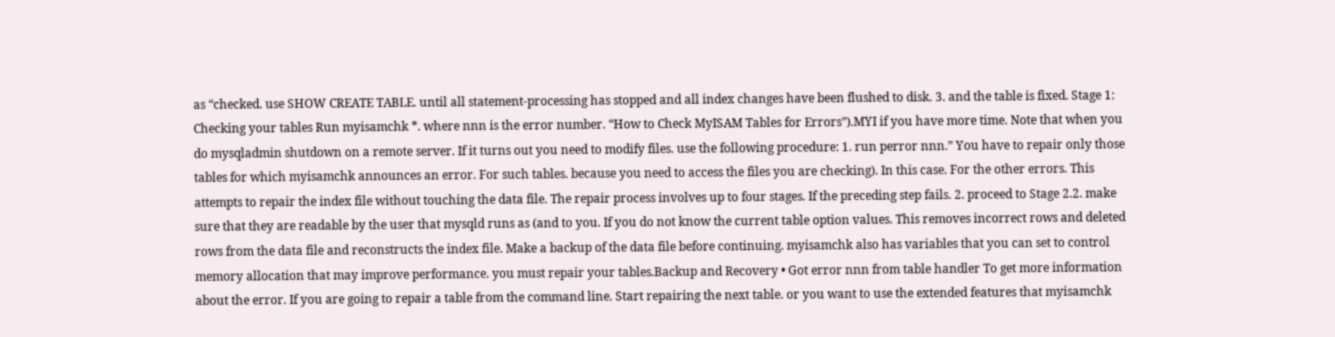as “checked. use SHOW CREATE TABLE. until all statement-processing has stopped and all index changes have been flushed to disk. 3. and the table is fixed. Stage 1: Checking your tables Run myisamchk *. where nnn is the error number. “How to Check MyISAM Tables for Errors”).MYI if you have more time. Note that when you do mysqladmin shutdown on a remote server. If it turns out you need to modify files. use the following procedure: 1. run perror nnn.” You have to repair only those tables for which myisamchk announces an error. For such tables. because you need to access the files you are checking). In this case. For the other errors. This attempts to repair the index file without touching the data file. The repair process involves up to four stages. If the preceding step fails. 2. proceed to Stage 2.2. make sure that they are readable by the user that mysqld runs as (and to you. If you do not know the current table option values. This removes incorrect rows and deleted rows from the data file and reconstructs the index file. Make a backup of the data file before continuing. myisamchk also has variables that you can set to control memory allocation that may improve performance. you must repair your tables.Backup and Recovery • Got error nnn from table handler To get more information about the error. If you are going to repair a table from the command line. Start repairing the next table. or you want to use the extended features that myisamchk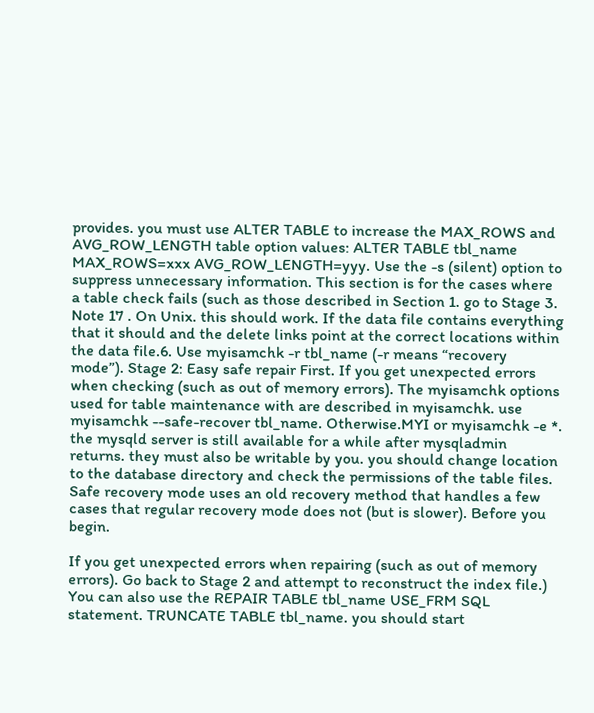provides. you must use ALTER TABLE to increase the MAX_ROWS and AVG_ROW_LENGTH table option values: ALTER TABLE tbl_name MAX_ROWS=xxx AVG_ROW_LENGTH=yyy. Use the -s (silent) option to suppress unnecessary information. This section is for the cases where a table check fails (such as those described in Section 1. go to Stage 3. Note 17 . On Unix. this should work. If the data file contains everything that it should and the delete links point at the correct locations within the data file.6. Use myisamchk -r tbl_name (-r means “recovery mode”). Stage 2: Easy safe repair First. If you get unexpected errors when checking (such as out of memory errors). The myisamchk options used for table maintenance with are described in myisamchk. use myisamchk --safe-recover tbl_name. Otherwise.MYI or myisamchk -e *. the mysqld server is still available for a while after mysqladmin returns. they must also be writable by you. you should change location to the database directory and check the permissions of the table files. Safe recovery mode uses an old recovery method that handles a few cases that regular recovery mode does not (but is slower). Before you begin.

If you get unexpected errors when repairing (such as out of memory errors). Go back to Stage 2 and attempt to reconstruct the index file.) You can also use the REPAIR TABLE tbl_name USE_FRM SQL statement. TRUNCATE TABLE tbl_name. you should start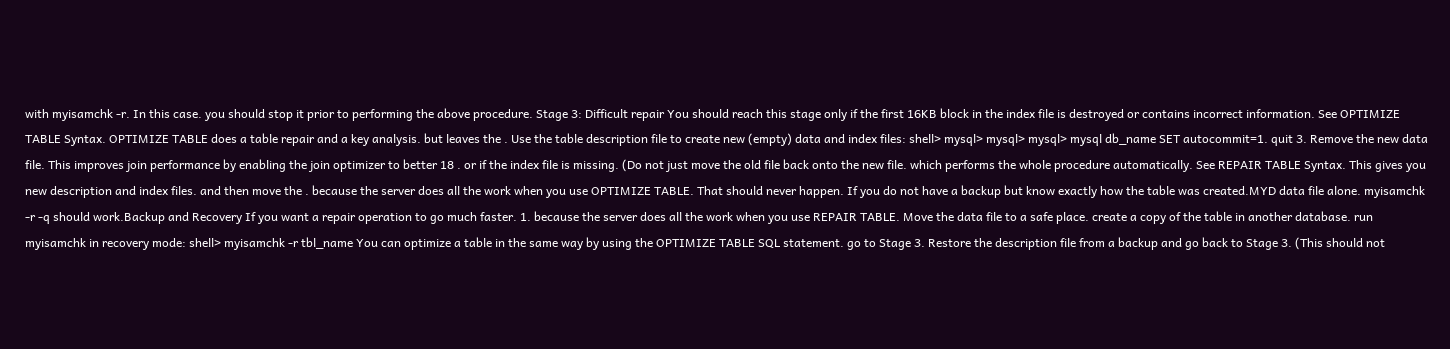with myisamchk -r. In this case. you should stop it prior to performing the above procedure. Stage 3: Difficult repair You should reach this stage only if the first 16KB block in the index file is destroyed or contains incorrect information. See OPTIMIZE TABLE Syntax. OPTIMIZE TABLE does a table repair and a key analysis. but leaves the . Use the table description file to create new (empty) data and index files: shell> mysql> mysql> mysql> mysql db_name SET autocommit=1. quit 3. Remove the new data file. This improves join performance by enabling the join optimizer to better 18 . or if the index file is missing. (Do not just move the old file back onto the new file. which performs the whole procedure automatically. See REPAIR TABLE Syntax. This gives you new description and index files. and then move the . because the server does all the work when you use OPTIMIZE TABLE. That should never happen. If you do not have a backup but know exactly how the table was created.MYD data file alone. myisamchk -r -q should work.Backup and Recovery If you want a repair operation to go much faster. 1. because the server does all the work when you use REPAIR TABLE. Move the data file to a safe place. create a copy of the table in another database. run myisamchk in recovery mode: shell> myisamchk -r tbl_name You can optimize a table in the same way by using the OPTIMIZE TABLE SQL statement. go to Stage 3. Restore the description file from a backup and go back to Stage 3. (This should not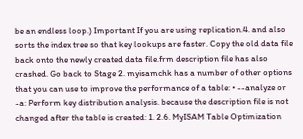be an endless loop.) Important If you are using replication.4. and also sorts the index tree so that key lookups are faster. Copy the old data file back onto the newly created data file.frm description file has also crashed. Go back to Stage 2. myisamchk has a number of other options that you can use to improve the performance of a table: • --analyze or -a: Perform key distribution analysis. because the description file is not changed after the table is created: 1. 2.6. MyISAM Table Optimization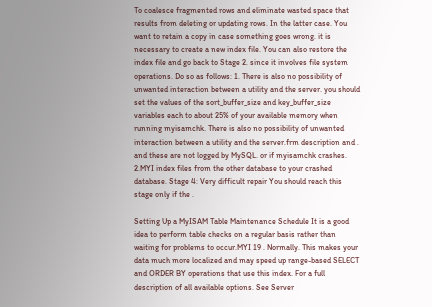To coalesce fragmented rows and eliminate wasted space that results from deleting or updating rows. In the latter case. You want to retain a copy in case something goes wrong. it is necessary to create a new index file. You can also restore the index file and go back to Stage 2. since it involves file system operations. Do so as follows: 1. There is also no possibility of unwanted interaction between a utility and the server. you should set the values of the sort_buffer_size and key_buffer_size variables each to about 25% of your available memory when running myisamchk. There is also no possibility of unwanted interaction between a utility and the server.frm description and . and these are not logged by MySQL. or if myisamchk crashes. 2.MYI index files from the other database to your crashed database. Stage 4: Very difficult repair You should reach this stage only if the .

Setting Up a MyISAM Table Maintenance Schedule It is a good idea to perform table checks on a regular basis rather than waiting for problems to occur.MYI 19 . Normally. This makes your data much more localized and may speed up range-based SELECT and ORDER BY operations that use this index. For a full description of all available options. See Server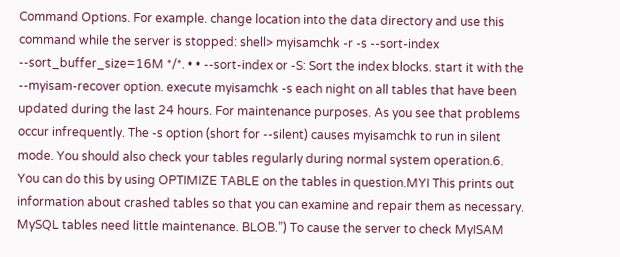Command Options. For example. change location into the data directory and use this command while the server is stopped: shell> myisamchk -r -s --sort-index --sort_buffer_size=16M */*. • • --sort-index or -S: Sort the index blocks. start it with the --myisam-recover option. execute myisamchk -s each night on all tables that have been updated during the last 24 hours. For maintenance purposes. As you see that problems occur infrequently. The -s option (short for --silent) causes myisamchk to run in silent mode. You should also check your tables regularly during normal system operation.6. You can do this by using OPTIMIZE TABLE on the tables in question.MYI This prints out information about crashed tables so that you can examine and repair them as necessary. MySQL tables need little maintenance. BLOB.”) To cause the server to check MyISAM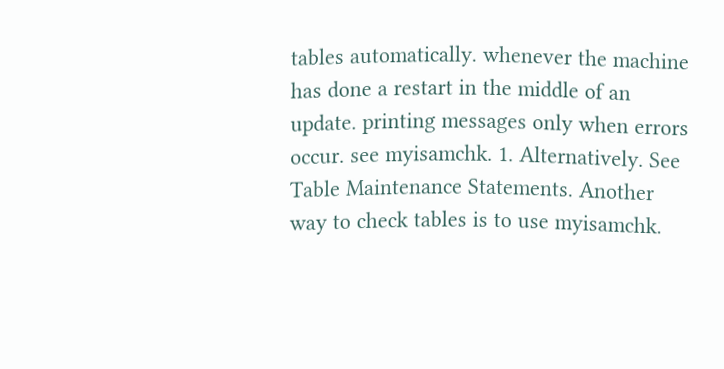tables automatically. whenever the machine has done a restart in the middle of an update. printing messages only when errors occur. see myisamchk. 1. Alternatively. See Table Maintenance Statements. Another way to check tables is to use myisamchk.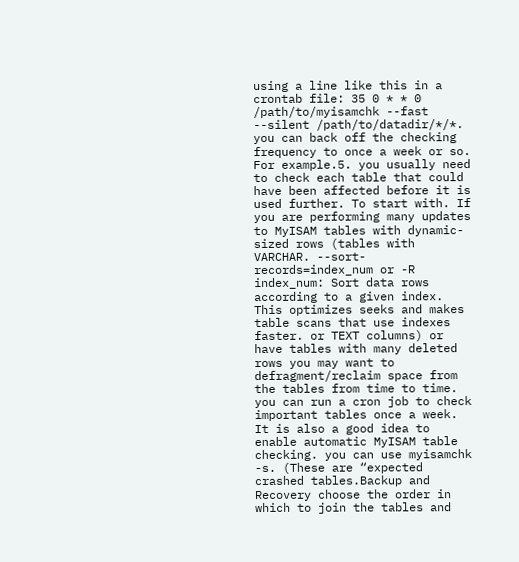using a line like this in a crontab file: 35 0 * * 0 /path/to/myisamchk --fast --silent /path/to/datadir/*/*. you can back off the checking frequency to once a week or so. For example.5. you usually need to check each table that could have been affected before it is used further. To start with. If you are performing many updates to MyISAM tables with dynamic-sized rows (tables with VARCHAR. --sort-records=index_num or -R index_num: Sort data rows according to a given index. This optimizes seeks and makes table scans that use indexes faster. or TEXT columns) or have tables with many deleted rows you may want to defragment/reclaim space from the tables from time to time. you can run a cron job to check important tables once a week. It is also a good idea to enable automatic MyISAM table checking. you can use myisamchk -s. (These are “expected crashed tables.Backup and Recovery choose the order in which to join the tables and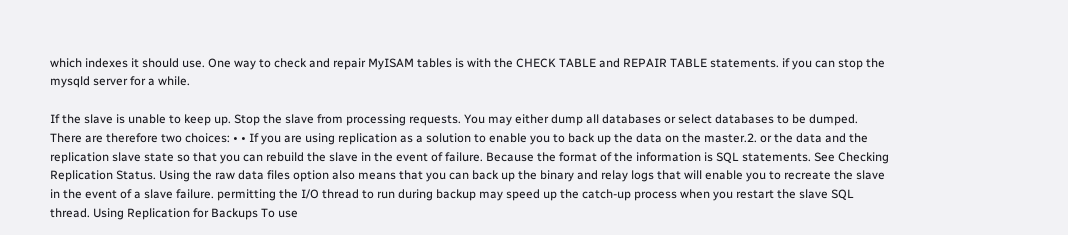which indexes it should use. One way to check and repair MyISAM tables is with the CHECK TABLE and REPAIR TABLE statements. if you can stop the mysqld server for a while.

If the slave is unable to keep up. Stop the slave from processing requests. You may either dump all databases or select databases to be dumped. There are therefore two choices: • • If you are using replication as a solution to enable you to back up the data on the master.2. or the data and the replication slave state so that you can rebuild the slave in the event of failure. Because the format of the information is SQL statements. See Checking Replication Status. Using the raw data files option also means that you can back up the binary and relay logs that will enable you to recreate the slave in the event of a slave failure. permitting the I/O thread to run during backup may speed up the catch-up process when you restart the slave SQL thread. Using Replication for Backups To use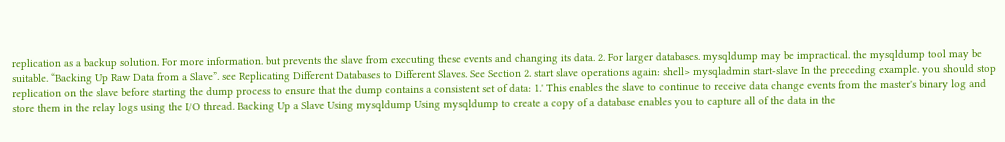replication as a backup solution. For more information. but prevents the slave from executing these events and changing its data. 2. For larger databases. mysqldump may be impractical. the mysqldump tool may be suitable. “Backing Up Raw Data from a Slave”. see Replicating Different Databases to Different Slaves. See Section 2. start slave operations again: shell> mysqladmin start-slave In the preceding example. you should stop replication on the slave before starting the dump process to ensure that the dump contains a consistent set of data: 1.' This enables the slave to continue to receive data change events from the master's binary log and store them in the relay logs using the I/O thread. Backing Up a Slave Using mysqldump Using mysqldump to create a copy of a database enables you to capture all of the data in the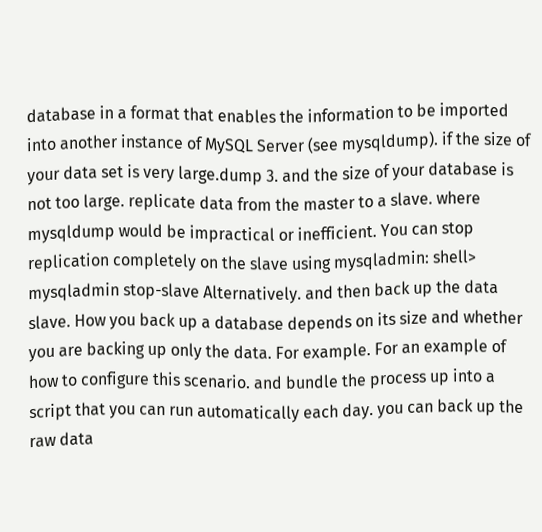database in a format that enables the information to be imported into another instance of MySQL Server (see mysqldump). if the size of your data set is very large.dump 3. and the size of your database is not too large. replicate data from the master to a slave. where mysqldump would be impractical or inefficient. You can stop replication completely on the slave using mysqladmin: shell> mysqladmin stop-slave Alternatively. and then back up the data slave. How you back up a database depends on its size and whether you are backing up only the data. For example. For an example of how to configure this scenario. and bundle the process up into a script that you can run automatically each day. you can back up the raw data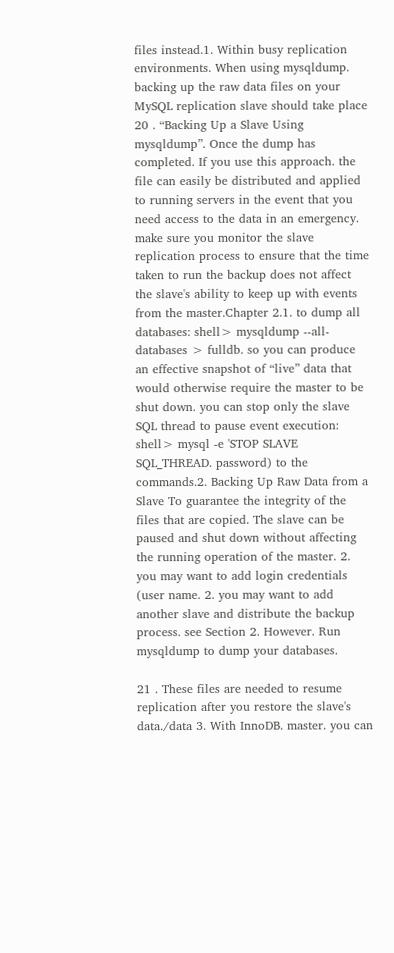files instead.1. Within busy replication environments. When using mysqldump. backing up the raw data files on your MySQL replication slave should take place 20 . “Backing Up a Slave Using mysqldump”. Once the dump has completed. If you use this approach. the file can easily be distributed and applied to running servers in the event that you need access to the data in an emergency. make sure you monitor the slave replication process to ensure that the time taken to run the backup does not affect the slave's ability to keep up with events from the master.Chapter 2.1. to dump all databases: shell> mysqldump --all-databases > fulldb. so you can produce an effective snapshot of “live” data that would otherwise require the master to be shut down. you can stop only the slave SQL thread to pause event execution: shell> mysql -e 'STOP SLAVE SQL_THREAD. password) to the commands.2. Backing Up Raw Data from a Slave To guarantee the integrity of the files that are copied. The slave can be paused and shut down without affecting the running operation of the master. 2. you may want to add login credentials (user name. 2. you may want to add another slave and distribute the backup process. see Section 2. However. Run mysqldump to dump your databases.

21 . These files are needed to resume replication after you restore the slave's data./data 3. With InnoDB. master. you can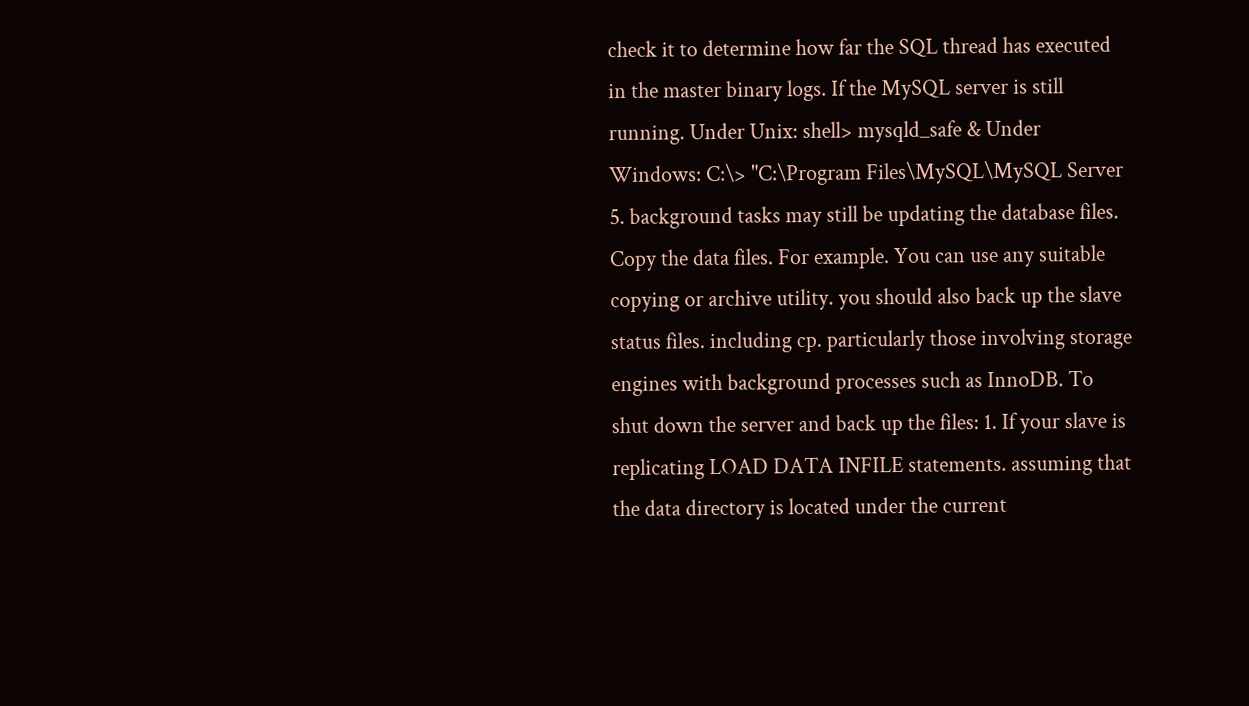check it to determine how far the SQL thread has executed in the master binary logs. If the MySQL server is still running. Under Unix: shell> mysqld_safe & Under Windows: C:\> "C:\Program Files\MySQL\MySQL Server 5. background tasks may still be updating the database files. Copy the data files. For example. You can use any suitable copying or archive utility. you should also back up the slave status files. including cp. particularly those involving storage engines with background processes such as InnoDB. To shut down the server and back up the files: 1. If your slave is replicating LOAD DATA INFILE statements. assuming that the data directory is located under the current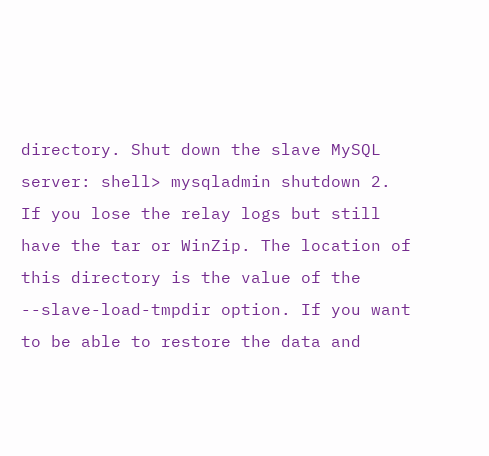directory. Shut down the slave MySQL server: shell> mysqladmin shutdown 2. If you lose the relay logs but still have the tar or WinZip. The location of this directory is the value of the --slave-load-tmpdir option. If you want to be able to restore the data and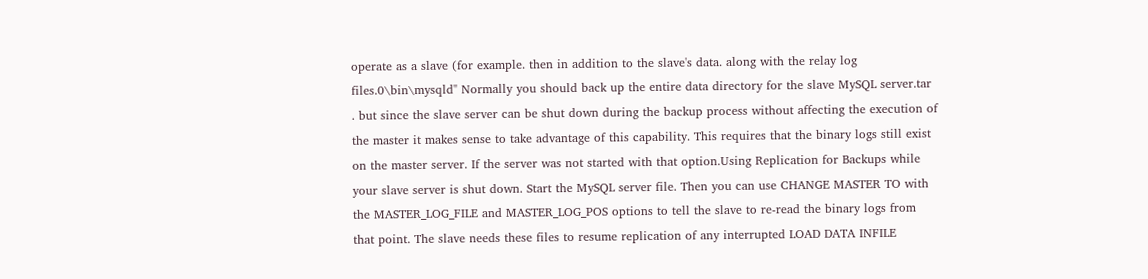operate as a slave (for example. then in addition to the slave's data. along with the relay log files.0\bin\mysqld" Normally you should back up the entire data directory for the slave MySQL server.tar . but since the slave server can be shut down during the backup process without affecting the execution of the master it makes sense to take advantage of this capability. This requires that the binary logs still exist on the master server. If the server was not started with that option.Using Replication for Backups while your slave server is shut down. Start the MySQL server file. Then you can use CHANGE MASTER TO with the MASTER_LOG_FILE and MASTER_LOG_POS options to tell the slave to re-read the binary logs from that point. The slave needs these files to resume replication of any interrupted LOAD DATA INFILE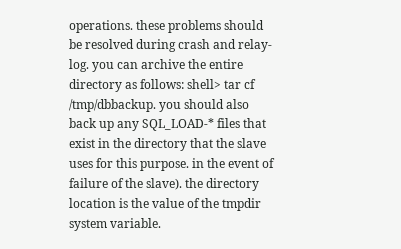operations. these problems should be resolved during crash and relay-log. you can archive the entire directory as follows: shell> tar cf /tmp/dbbackup. you should also back up any SQL_LOAD-* files that exist in the directory that the slave uses for this purpose. in the event of failure of the slave). the directory location is the value of the tmpdir system variable.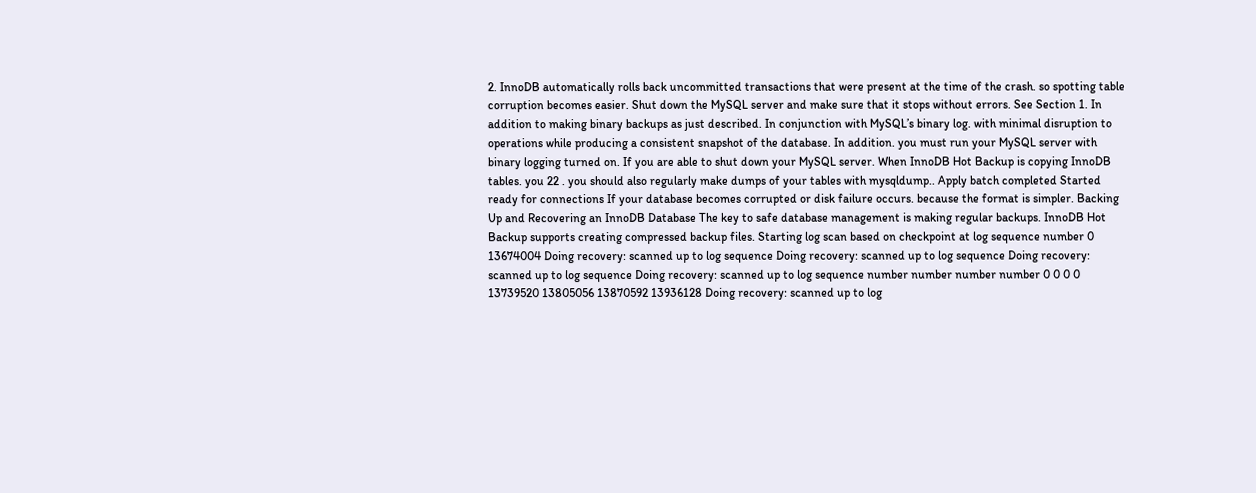2. InnoDB automatically rolls back uncommitted transactions that were present at the time of the crash. so spotting table corruption becomes easier. Shut down the MySQL server and make sure that it stops without errors. See Section 1. In addition to making binary backups as just described. In conjunction with MySQL’s binary log. with minimal disruption to operations while producing a consistent snapshot of the database. In addition. you must run your MySQL server with binary logging turned on. If you are able to shut down your MySQL server. When InnoDB Hot Backup is copying InnoDB tables. you 22 . you should also regularly make dumps of your tables with mysqldump.. Apply batch completed Started ready for connections If your database becomes corrupted or disk failure occurs. because the format is simpler. Backing Up and Recovering an InnoDB Database The key to safe database management is making regular backups. InnoDB Hot Backup supports creating compressed backup files. Starting log scan based on checkpoint at log sequence number 0 13674004 Doing recovery: scanned up to log sequence Doing recovery: scanned up to log sequence Doing recovery: scanned up to log sequence Doing recovery: scanned up to log sequence number number number number 0 0 0 0 13739520 13805056 13870592 13936128 Doing recovery: scanned up to log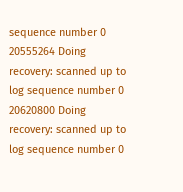sequence number 0 20555264 Doing recovery: scanned up to log sequence number 0 20620800 Doing recovery: scanned up to log sequence number 0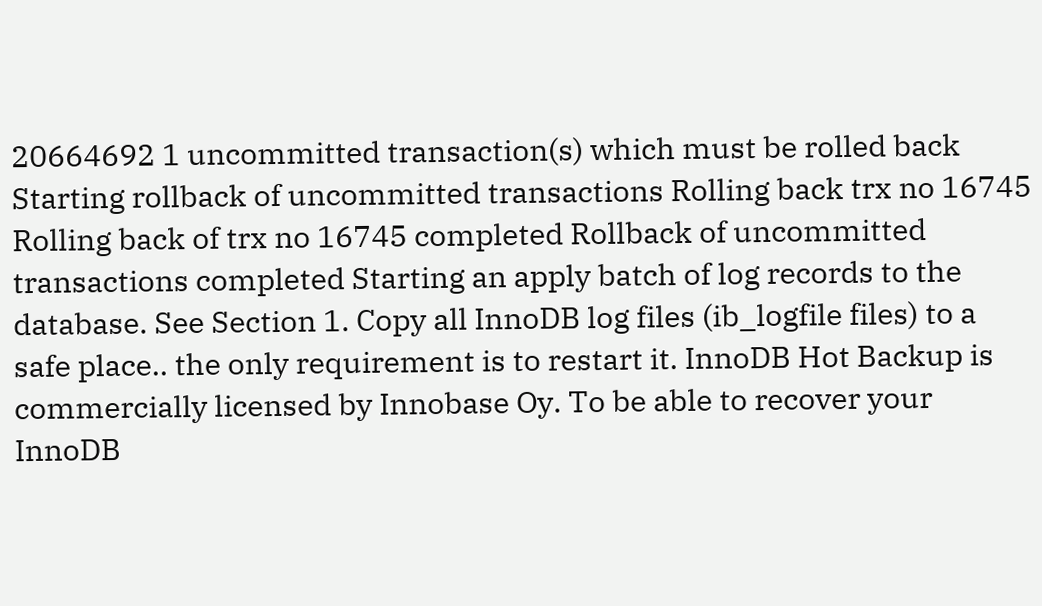20664692 1 uncommitted transaction(s) which must be rolled back Starting rollback of uncommitted transactions Rolling back trx no 16745 Rolling back of trx no 16745 completed Rollback of uncommitted transactions completed Starting an apply batch of log records to the database. See Section 1. Copy all InnoDB log files (ib_logfile files) to a safe place.. the only requirement is to restart it. InnoDB Hot Backup is commercially licensed by Innobase Oy. To be able to recover your InnoDB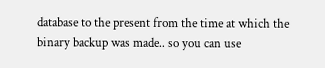database to the present from the time at which the binary backup was made.. so you can use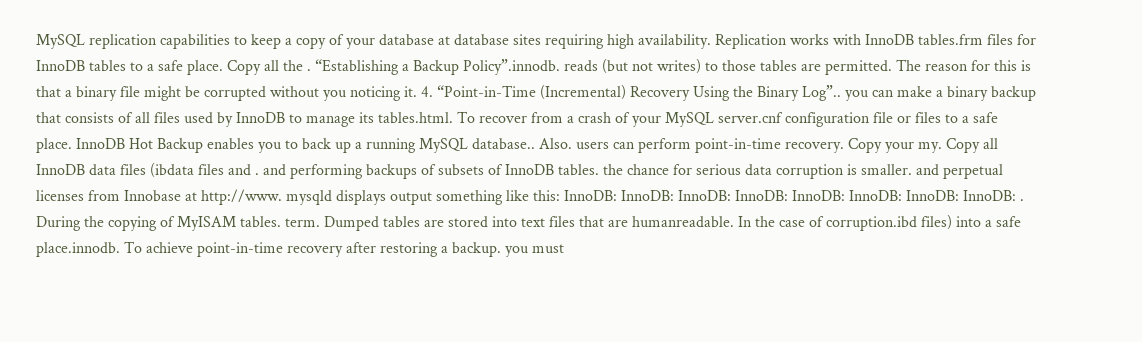MySQL replication capabilities to keep a copy of your database at database sites requiring high availability. Replication works with InnoDB tables.frm files for InnoDB tables to a safe place. Copy all the . “Establishing a Backup Policy”.innodb. reads (but not writes) to those tables are permitted. The reason for this is that a binary file might be corrupted without you noticing it. 4. “Point-in-Time (Incremental) Recovery Using the Binary Log”.. you can make a binary backup that consists of all files used by InnoDB to manage its tables.html. To recover from a crash of your MySQL server.cnf configuration file or files to a safe place. InnoDB Hot Backup enables you to back up a running MySQL database.. Also. users can perform point-in-time recovery. Copy your my. Copy all InnoDB data files (ibdata files and . and performing backups of subsets of InnoDB tables. the chance for serious data corruption is smaller. and perpetual licenses from Innobase at http://www. mysqld displays output something like this: InnoDB: InnoDB: InnoDB: InnoDB: InnoDB: InnoDB: InnoDB: InnoDB: . During the copying of MyISAM tables. term. Dumped tables are stored into text files that are humanreadable. In the case of corruption.ibd files) into a safe place.innodb. To achieve point-in-time recovery after restoring a backup. you must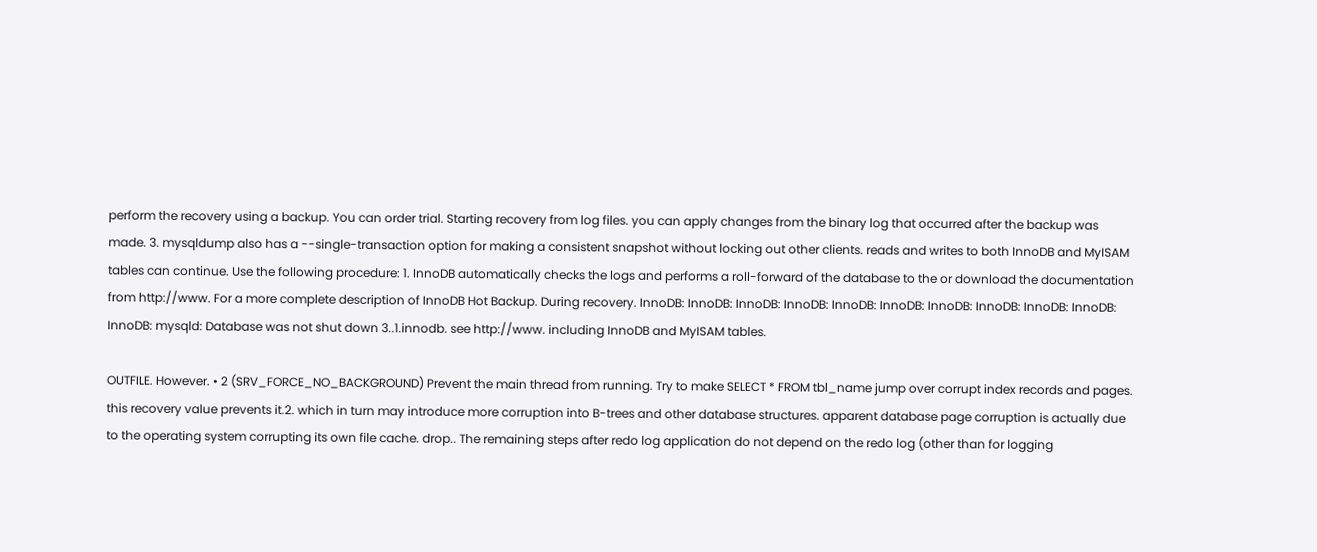perform the recovery using a backup. You can order trial. Starting recovery from log files. you can apply changes from the binary log that occurred after the backup was made. 3. mysqldump also has a --single-transaction option for making a consistent snapshot without locking out other clients. reads and writes to both InnoDB and MyISAM tables can continue. Use the following procedure: 1. InnoDB automatically checks the logs and performs a roll-forward of the database to the or download the documentation from http://www. For a more complete description of InnoDB Hot Backup. During recovery. InnoDB: InnoDB: InnoDB: InnoDB: InnoDB: InnoDB: InnoDB: InnoDB: InnoDB: InnoDB: InnoDB: mysqld: Database was not shut down 3..1.innodb. see http://www. including InnoDB and MyISAM tables.

OUTFILE. However. • 2 (SRV_FORCE_NO_BACKGROUND) Prevent the main thread from running. Try to make SELECT * FROM tbl_name jump over corrupt index records and pages. this recovery value prevents it.2. which in turn may introduce more corruption into B-trees and other database structures. apparent database page corruption is actually due to the operating system corrupting its own file cache. drop.. The remaining steps after redo log application do not depend on the redo log (other than for logging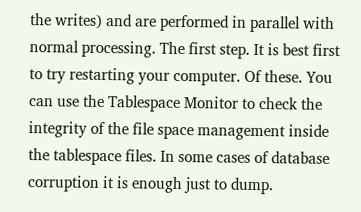the writes) and are performed in parallel with normal processing. The first step. It is best first to try restarting your computer. Of these. You can use the Tablespace Monitor to check the integrity of the file space management inside the tablespace files. In some cases of database corruption it is enough just to dump.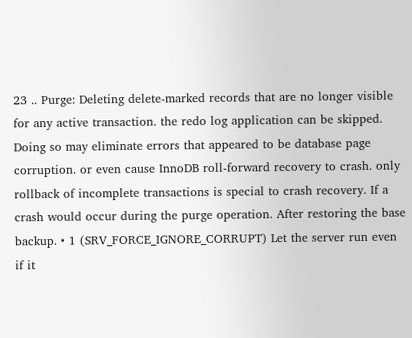23 .. Purge: Deleting delete-marked records that are no longer visible for any active transaction. the redo log application can be skipped. Doing so may eliminate errors that appeared to be database page corruption. or even cause InnoDB roll-forward recovery to crash. only rollback of incomplete transactions is special to crash recovery. If a crash would occur during the purge operation. After restoring the base backup. • 1 (SRV_FORCE_IGNORE_CORRUPT) Let the server run even if it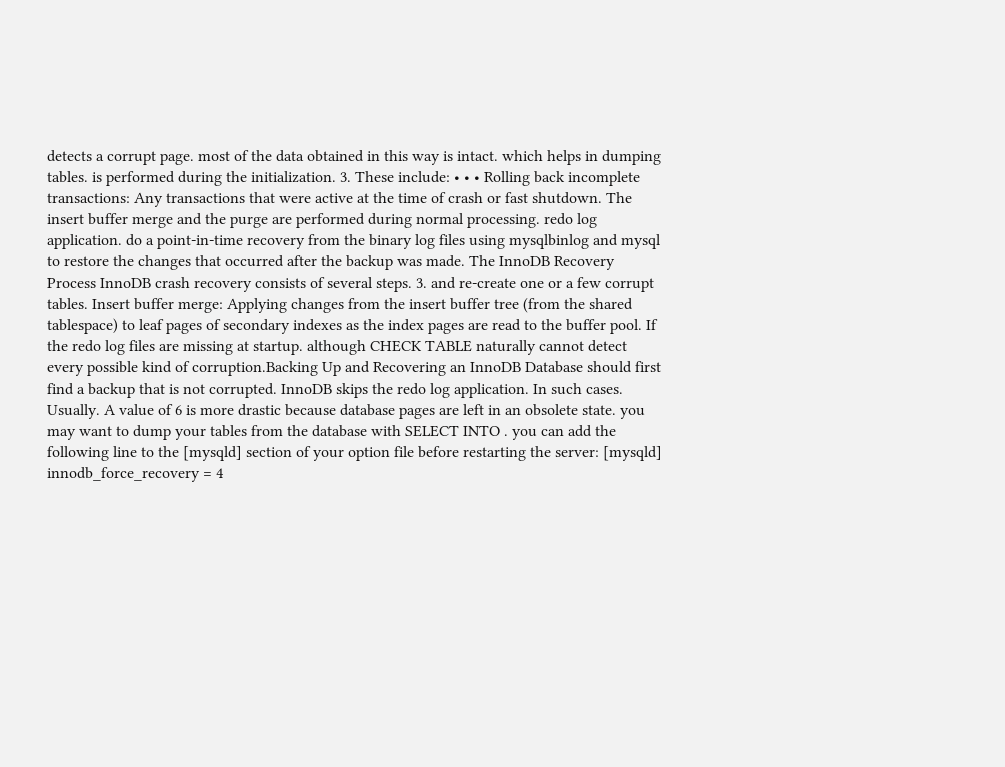detects a corrupt page. most of the data obtained in this way is intact. which helps in dumping tables. is performed during the initialization. 3. These include: • • • Rolling back incomplete transactions: Any transactions that were active at the time of crash or fast shutdown. The insert buffer merge and the purge are performed during normal processing. redo log application. do a point-in-time recovery from the binary log files using mysqlbinlog and mysql to restore the changes that occurred after the backup was made. The InnoDB Recovery Process InnoDB crash recovery consists of several steps. 3. and re-create one or a few corrupt tables. Insert buffer merge: Applying changes from the insert buffer tree (from the shared tablespace) to leaf pages of secondary indexes as the index pages are read to the buffer pool. If the redo log files are missing at startup. although CHECK TABLE naturally cannot detect every possible kind of corruption.Backing Up and Recovering an InnoDB Database should first find a backup that is not corrupted. InnoDB skips the redo log application. In such cases. Usually. A value of 6 is more drastic because database pages are left in an obsolete state. you may want to dump your tables from the database with SELECT INTO . you can add the following line to the [mysqld] section of your option file before restarting the server: [mysqld] innodb_force_recovery = 4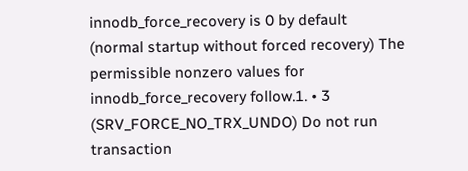innodb_force_recovery is 0 by default (normal startup without forced recovery) The permissible nonzero values for innodb_force_recovery follow.1. • 3 (SRV_FORCE_NO_TRX_UNDO) Do not run transaction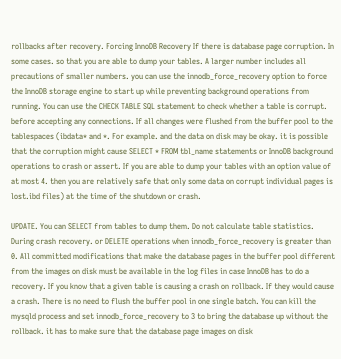rollbacks after recovery. Forcing InnoDB Recovery If there is database page corruption. In some cases. so that you are able to dump your tables. A larger number includes all precautions of smaller numbers. you can use the innodb_force_recovery option to force the InnoDB storage engine to start up while preventing background operations from running. You can use the CHECK TABLE SQL statement to check whether a table is corrupt. before accepting any connections. If all changes were flushed from the buffer pool to the tablespaces (ibdata* and *. For example. and the data on disk may be okay. it is possible that the corruption might cause SELECT * FROM tbl_name statements or InnoDB background operations to crash or assert. If you are able to dump your tables with an option value of at most 4. then you are relatively safe that only some data on corrupt individual pages is lost.ibd files) at the time of the shutdown or crash.

UPDATE. You can SELECT from tables to dump them. Do not calculate table statistics. During crash recovery. or DELETE operations when innodb_force_recovery is greater than 0. All committed modifications that make the database pages in the buffer pool different from the images on disk must be available in the log files in case InnoDB has to do a recovery. If you know that a given table is causing a crash on rollback. If they would cause a crash. There is no need to flush the buffer pool in one single batch. You can kill the mysqld process and set innodb_force_recovery to 3 to bring the database up without the rollback. it has to make sure that the database page images on disk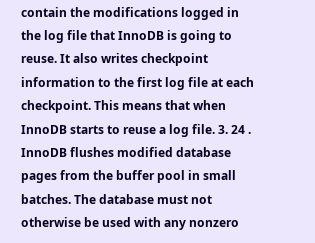contain the modifications logged in the log file that InnoDB is going to reuse. It also writes checkpoint information to the first log file at each checkpoint. This means that when InnoDB starts to reuse a log file. 3. 24 . InnoDB flushes modified database pages from the buffer pool in small batches. The database must not otherwise be used with any nonzero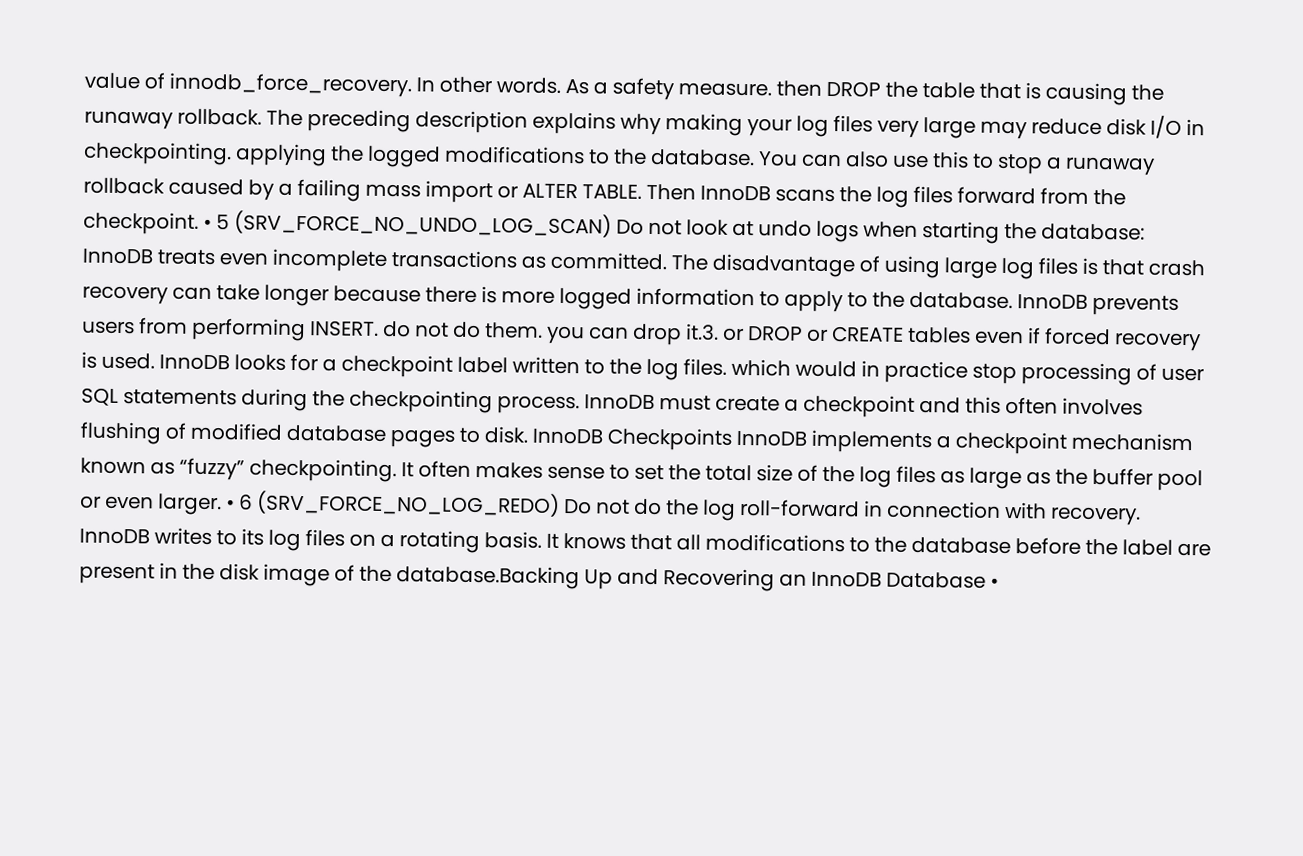value of innodb_force_recovery. In other words. As a safety measure. then DROP the table that is causing the runaway rollback. The preceding description explains why making your log files very large may reduce disk I/O in checkpointing. applying the logged modifications to the database. You can also use this to stop a runaway rollback caused by a failing mass import or ALTER TABLE. Then InnoDB scans the log files forward from the checkpoint. • 5 (SRV_FORCE_NO_UNDO_LOG_SCAN) Do not look at undo logs when starting the database: InnoDB treats even incomplete transactions as committed. The disadvantage of using large log files is that crash recovery can take longer because there is more logged information to apply to the database. InnoDB prevents users from performing INSERT. do not do them. you can drop it.3. or DROP or CREATE tables even if forced recovery is used. InnoDB looks for a checkpoint label written to the log files. which would in practice stop processing of user SQL statements during the checkpointing process. InnoDB must create a checkpoint and this often involves flushing of modified database pages to disk. InnoDB Checkpoints InnoDB implements a checkpoint mechanism known as “fuzzy” checkpointing. It often makes sense to set the total size of the log files as large as the buffer pool or even larger. • 6 (SRV_FORCE_NO_LOG_REDO) Do not do the log roll-forward in connection with recovery. InnoDB writes to its log files on a rotating basis. It knows that all modifications to the database before the label are present in the disk image of the database.Backing Up and Recovering an InnoDB Database •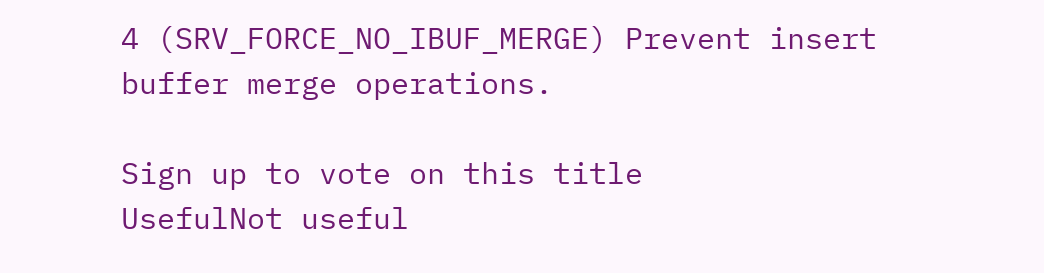4 (SRV_FORCE_NO_IBUF_MERGE) Prevent insert buffer merge operations.

Sign up to vote on this title
UsefulNot useful